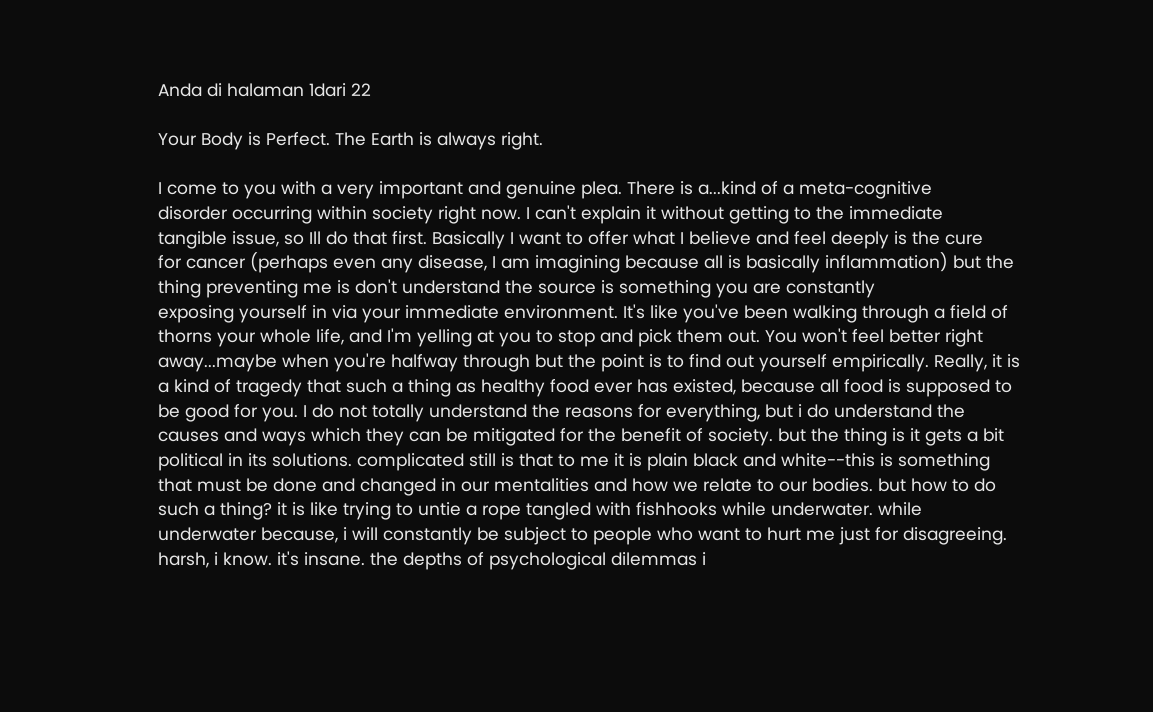Anda di halaman 1dari 22

Your Body is Perfect. The Earth is always right.

I come to you with a very important and genuine plea. There is a...kind of a meta-cognitive
disorder occurring within society right now. I can't explain it without getting to the immediate
tangible issue, so Ill do that first. Basically I want to offer what I believe and feel deeply is the cure
for cancer (perhaps even any disease, I am imagining because all is basically inflammation) but the
thing preventing me is don't understand the source is something you are constantly
exposing yourself in via your immediate environment. It's like you've been walking through a field of
thorns your whole life, and I'm yelling at you to stop and pick them out. You won't feel better right
away...maybe when you're halfway through but the point is to find out yourself empirically. Really, it is
a kind of tragedy that such a thing as healthy food ever has existed, because all food is supposed to
be good for you. I do not totally understand the reasons for everything, but i do understand the
causes and ways which they can be mitigated for the benefit of society. but the thing is it gets a bit
political in its solutions. complicated still is that to me it is plain black and white--this is something
that must be done and changed in our mentalities and how we relate to our bodies. but how to do
such a thing? it is like trying to untie a rope tangled with fishhooks while underwater. while
underwater because, i will constantly be subject to people who want to hurt me just for disagreeing.
harsh, i know. it's insane. the depths of psychological dilemmas i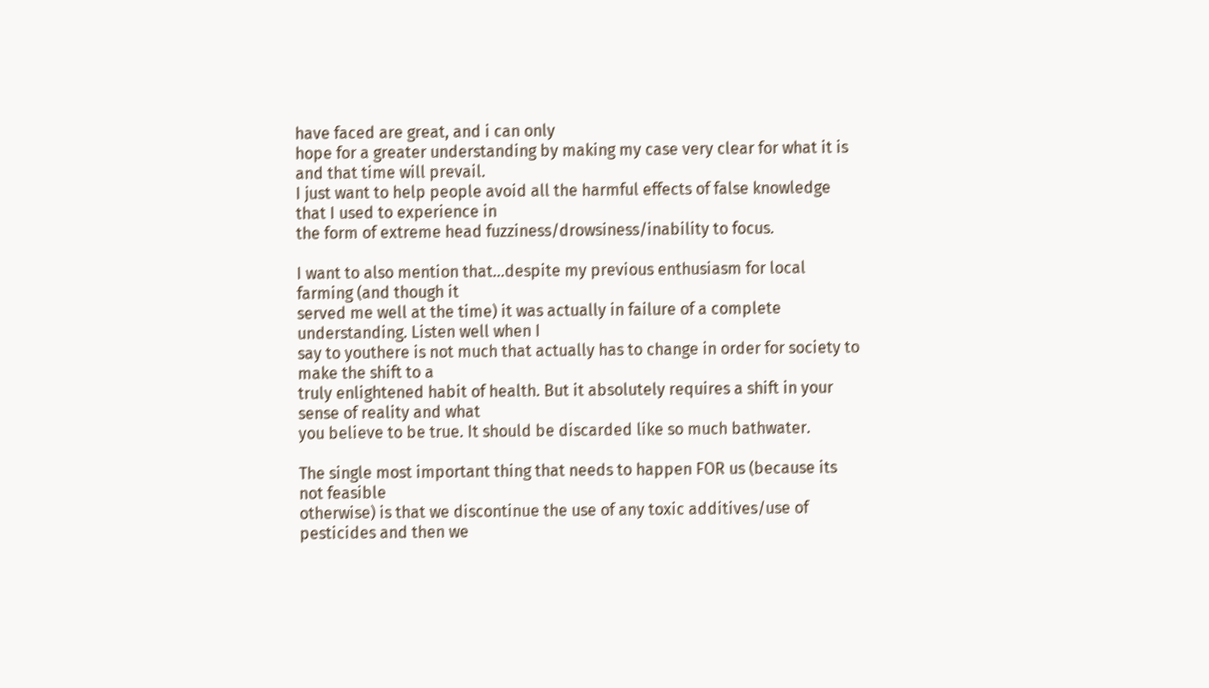have faced are great, and i can only
hope for a greater understanding by making my case very clear for what it is and that time will prevail.
I just want to help people avoid all the harmful effects of false knowledge that I used to experience in
the form of extreme head fuzziness/drowsiness/inability to focus.

I want to also mention that...despite my previous enthusiasm for local farming (and though it
served me well at the time) it was actually in failure of a complete understanding. Listen well when I
say to youthere is not much that actually has to change in order for society to make the shift to a
truly enlightened habit of health. But it absolutely requires a shift in your sense of reality and what
you believe to be true. It should be discarded like so much bathwater.

The single most important thing that needs to happen FOR us (because its not feasible
otherwise) is that we discontinue the use of any toxic additives/use of pesticides and then we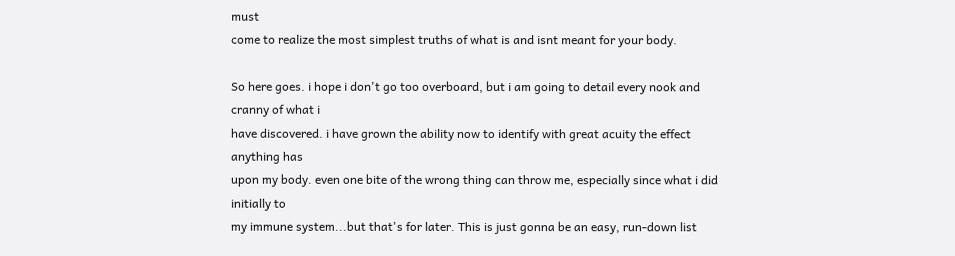must
come to realize the most simplest truths of what is and isnt meant for your body.

So here goes. i hope i don't go too overboard, but i am going to detail every nook and cranny of what i
have discovered. i have grown the ability now to identify with great acuity the effect anything has
upon my body. even one bite of the wrong thing can throw me, especially since what i did initially to
my immune system...but that's for later. This is just gonna be an easy, run-down list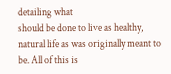detailing what
should be done to live as healthy, natural life as was originally meant to be. All of this is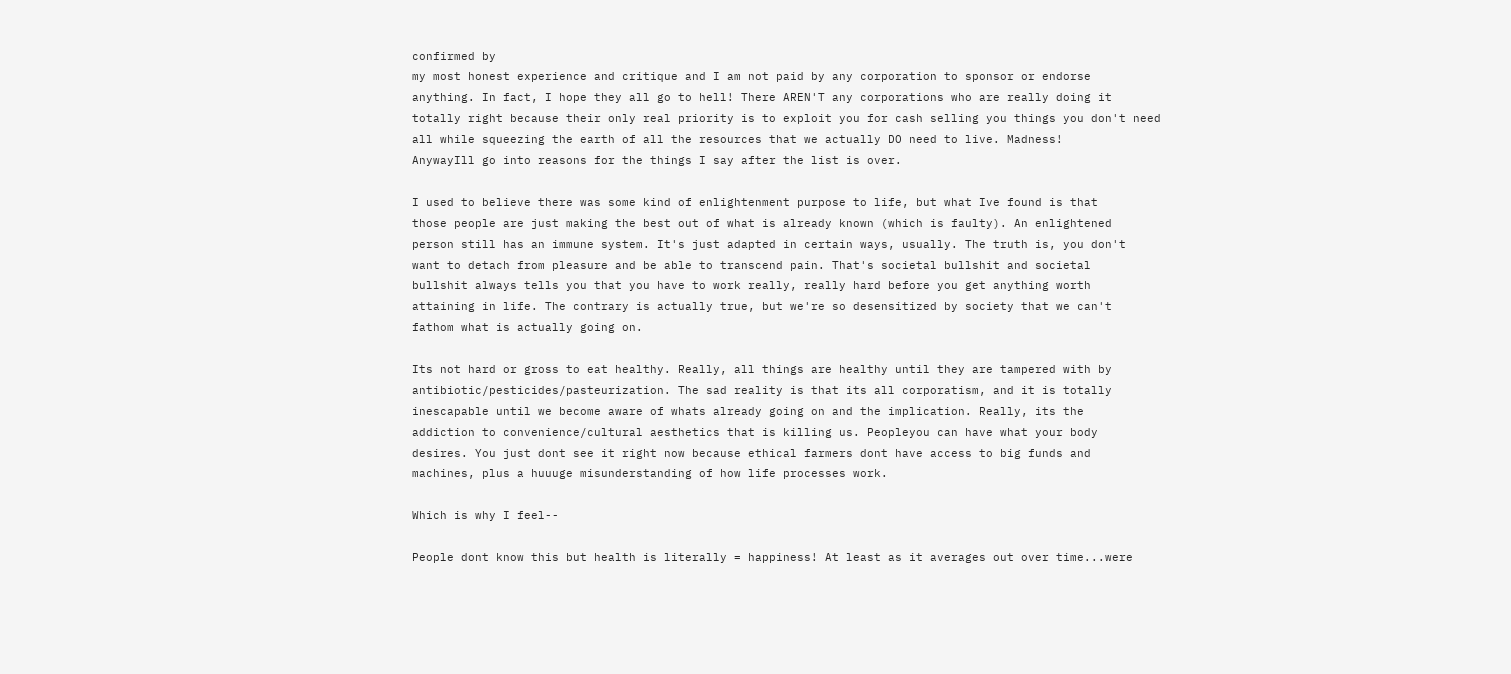confirmed by
my most honest experience and critique and I am not paid by any corporation to sponsor or endorse
anything. In fact, I hope they all go to hell! There AREN'T any corporations who are really doing it
totally right because their only real priority is to exploit you for cash selling you things you don't need
all while squeezing the earth of all the resources that we actually DO need to live. Madness!
AnywayIll go into reasons for the things I say after the list is over.

I used to believe there was some kind of enlightenment purpose to life, but what Ive found is that
those people are just making the best out of what is already known (which is faulty). An enlightened
person still has an immune system. It's just adapted in certain ways, usually. The truth is, you don't
want to detach from pleasure and be able to transcend pain. That's societal bullshit and societal
bullshit always tells you that you have to work really, really hard before you get anything worth
attaining in life. The contrary is actually true, but we're so desensitized by society that we can't
fathom what is actually going on.

Its not hard or gross to eat healthy. Really, all things are healthy until they are tampered with by
antibiotic/pesticides/pasteurization. The sad reality is that its all corporatism, and it is totally
inescapable until we become aware of whats already going on and the implication. Really, its the
addiction to convenience/cultural aesthetics that is killing us. Peopleyou can have what your body
desires. You just dont see it right now because ethical farmers dont have access to big funds and
machines, plus a huuuge misunderstanding of how life processes work.

Which is why I feel--

People dont know this but health is literally = happiness! At least as it averages out over time...were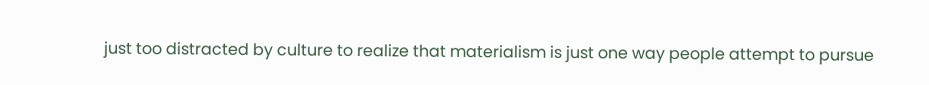just too distracted by culture to realize that materialism is just one way people attempt to pursue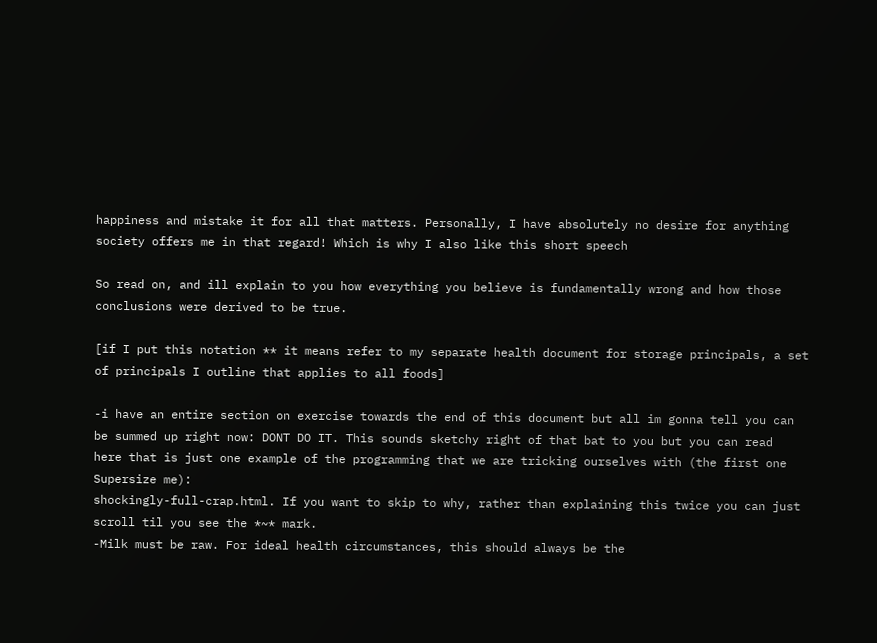happiness and mistake it for all that matters. Personally, I have absolutely no desire for anything
society offers me in that regard! Which is why I also like this short speech

So read on, and ill explain to you how everything you believe is fundamentally wrong and how those
conclusions were derived to be true.

[if I put this notation ** it means refer to my separate health document for storage principals, a set
of principals I outline that applies to all foods]

-i have an entire section on exercise towards the end of this document but all im gonna tell you can
be summed up right now: DONT DO IT. This sounds sketchy right of that bat to you but you can read
here that is just one example of the programming that we are tricking ourselves with (the first one
Supersize me):
shockingly-full-crap.html. If you want to skip to why, rather than explaining this twice you can just
scroll til you see the *~* mark.
-Milk must be raw. For ideal health circumstances, this should always be the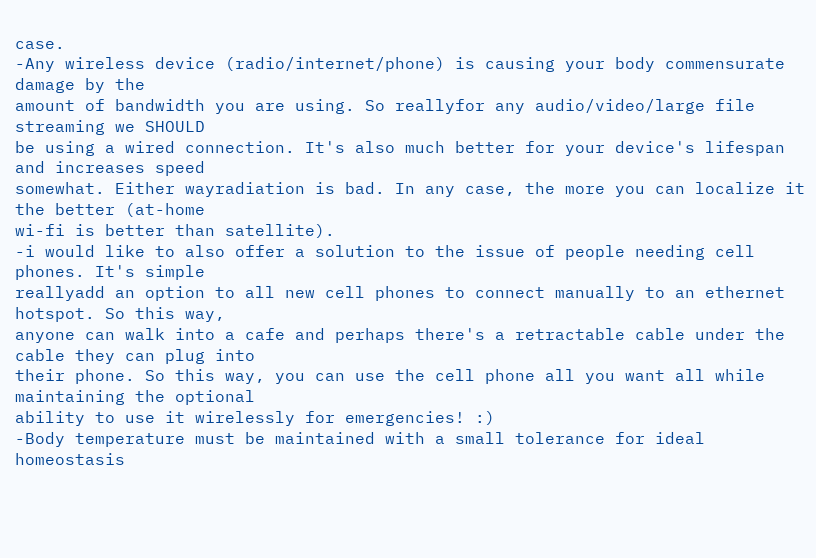case.
-Any wireless device (radio/internet/phone) is causing your body commensurate damage by the
amount of bandwidth you are using. So reallyfor any audio/video/large file streaming we SHOULD
be using a wired connection. It's also much better for your device's lifespan and increases speed
somewhat. Either wayradiation is bad. In any case, the more you can localize it the better (at-home
wi-fi is better than satellite).
-i would like to also offer a solution to the issue of people needing cell phones. It's simple
reallyadd an option to all new cell phones to connect manually to an ethernet hotspot. So this way,
anyone can walk into a cafe and perhaps there's a retractable cable under the cable they can plug into
their phone. So this way, you can use the cell phone all you want all while maintaining the optional
ability to use it wirelessly for emergencies! :)
-Body temperature must be maintained with a small tolerance for ideal homeostasis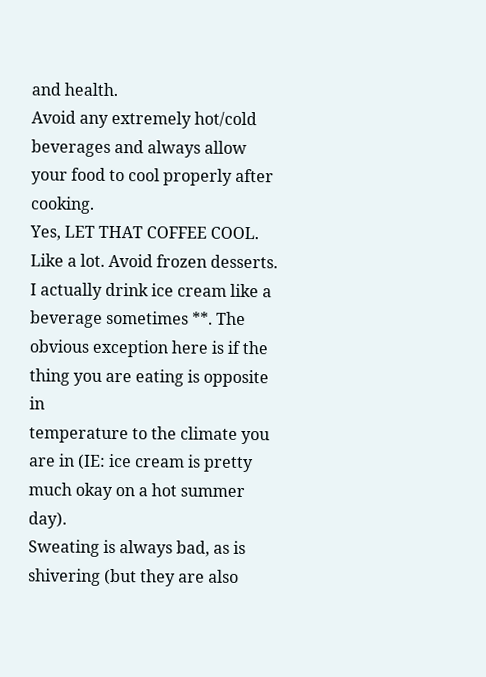and health.
Avoid any extremely hot/cold beverages and always allow your food to cool properly after cooking.
Yes, LET THAT COFFEE COOL. Like a lot. Avoid frozen desserts. I actually drink ice cream like a
beverage sometimes **. The obvious exception here is if the thing you are eating is opposite in
temperature to the climate you are in (IE: ice cream is pretty much okay on a hot summer day).
Sweating is always bad, as is shivering (but they are also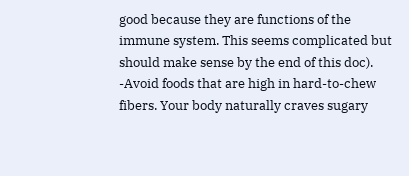good because they are functions of the
immune system. This seems complicated but should make sense by the end of this doc).
-Avoid foods that are high in hard-to-chew fibers. Your body naturally craves sugary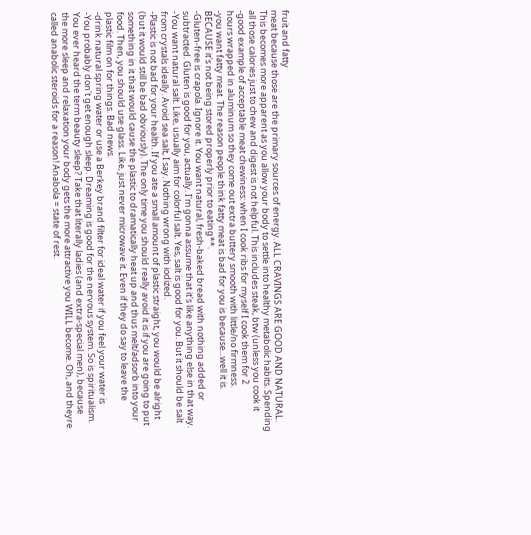fruit and fatty
meat because those are the primary sources of energy. ALL CRAVINGS ARE GOOD AND NATURAL.
This becomes more apparent as you allow your body to settle into healthy metabolic habits. Spending
all those calories just to chew and digest is not helpful. This includes steak, btw (unless you cook it
-good example of acceptable meat chewiness: when I cook ribs for myself I cook them for 2
hours wrapped in aluminum so they come out extra buttery smooth with little/no firmness.
-you want fatty meat. The reason people think fatty meat is bad for you is because...well it is.
BECAUSE it's not being stored properly prior to eating**.
-Gluten-free is crapola. Ignore it. You want natural, fresh-baked bread with nothing added or
subtracted. Gluten is good for you, actually. I'm gonna assume that it's like anything else in that way.
-You want natural salt. Like, usually aim for colorful salt. Yes, salt is good for you. But it should be salt
from crystals ideally. Avoid sea salt, I say. Nothing wrong with iodized.
-Plastic is not bad for your health. If you ate a small amount of plastic straight, you would be alright
(but it would still be bad obviously). The only time you should really avoid it is if you are going to put
something in it that would cause the plastic to dramatically heat up and thus melt/adsorb into your
food. Then, you should use glass. Like, just never microwave it. Even if they do say to leave the
plastic film on for things. Bad news.
-drink natural spring water or use a Berkey brand filter for ideal water if you feel your water is
-You probably don't get enough sleep. Dreaming is good for the nervous system. So is spiritualism.
You ever heard the term beauty sleep? Take that literally ladies (and extra-special men), because
the more sleep and relaxation your body gets the more attractive you WILL become. Oh, and theyre
called anabolic steroids for a reason! Anabola = state of rest.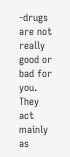-drugs are not really good or bad for you. They act mainly as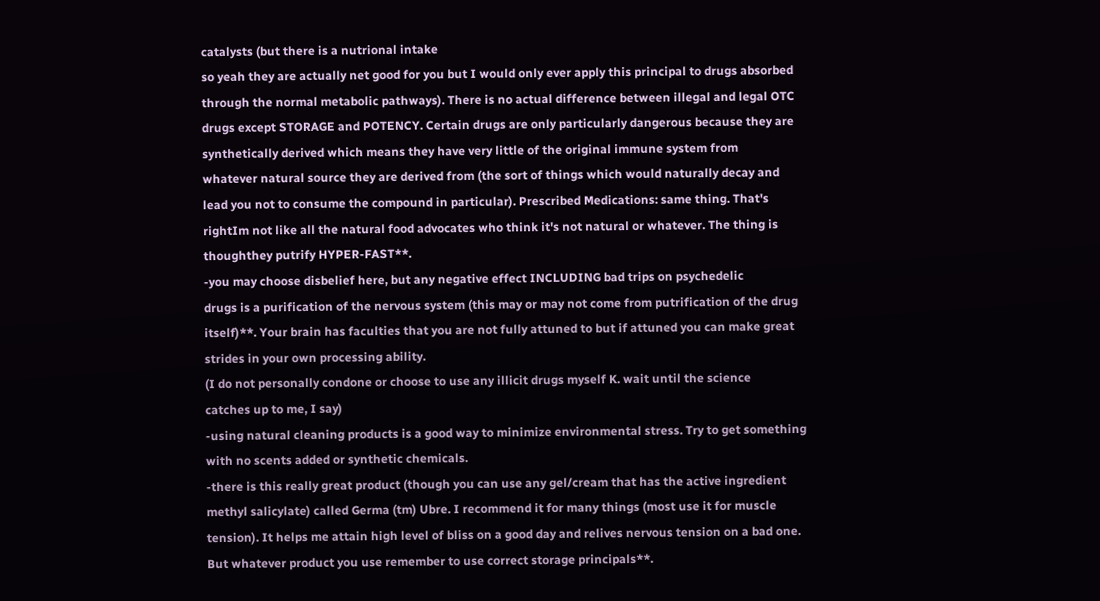catalysts (but there is a nutrional intake
so yeah they are actually net good for you but I would only ever apply this principal to drugs absorbed
through the normal metabolic pathways). There is no actual difference between illegal and legal OTC
drugs except STORAGE and POTENCY. Certain drugs are only particularly dangerous because they are
synthetically derived which means they have very little of the original immune system from
whatever natural source they are derived from (the sort of things which would naturally decay and
lead you not to consume the compound in particular). Prescribed Medications: same thing. That's
rightIm not like all the natural food advocates who think it's not natural or whatever. The thing is
thoughthey putrify HYPER-FAST**.
-you may choose disbelief here, but any negative effect INCLUDING bad trips on psychedelic
drugs is a purification of the nervous system (this may or may not come from putrification of the drug
itself)**. Your brain has faculties that you are not fully attuned to but if attuned you can make great
strides in your own processing ability.
(I do not personally condone or choose to use any illicit drugs myself K. wait until the science
catches up to me, I say)
-using natural cleaning products is a good way to minimize environmental stress. Try to get something
with no scents added or synthetic chemicals.
-there is this really great product (though you can use any gel/cream that has the active ingredient
methyl salicylate) called Germa (tm) Ubre. I recommend it for many things (most use it for muscle
tension). It helps me attain high level of bliss on a good day and relives nervous tension on a bad one.
But whatever product you use remember to use correct storage principals**.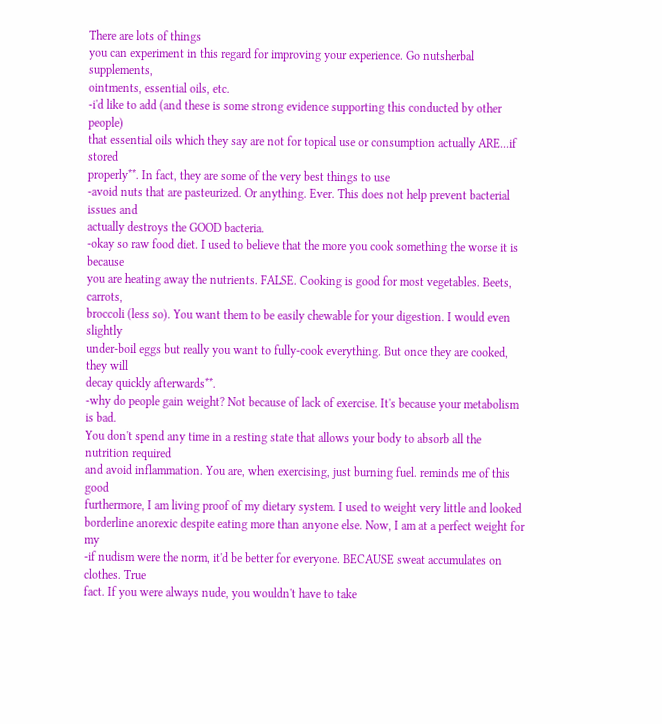There are lots of things
you can experiment in this regard for improving your experience. Go nutsherbal supplements,
ointments, essential oils, etc.
-i'd like to add (and these is some strong evidence supporting this conducted by other people)
that essential oils which they say are not for topical use or consumption actually ARE...if stored
properly**. In fact, they are some of the very best things to use
-avoid nuts that are pasteurized. Or anything. Ever. This does not help prevent bacterial issues and
actually destroys the GOOD bacteria.
-okay so raw food diet. I used to believe that the more you cook something the worse it is because
you are heating away the nutrients. FALSE. Cooking is good for most vegetables. Beets, carrots,
broccoli (less so). You want them to be easily chewable for your digestion. I would even slightly
under-boil eggs but really you want to fully-cook everything. But once they are cooked, they will
decay quickly afterwards**.
-why do people gain weight? Not because of lack of exercise. It's because your metabolism is bad.
You don't spend any time in a resting state that allows your body to absorb all the nutrition required
and avoid inflammation. You are, when exercising, just burning fuel. reminds me of this good
furthermore, I am living proof of my dietary system. I used to weight very little and looked
borderline anorexic despite eating more than anyone else. Now, I am at a perfect weight for my
-if nudism were the norm, it'd be better for everyone. BECAUSE sweat accumulates on clothes. True
fact. If you were always nude, you wouldn't have to take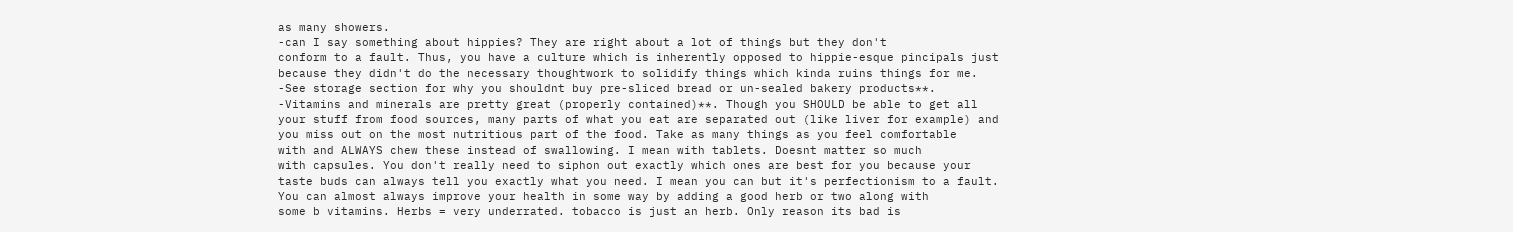as many showers.
-can I say something about hippies? They are right about a lot of things but they don't
conform to a fault. Thus, you have a culture which is inherently opposed to hippie-esque pincipals just
because they didn't do the necessary thoughtwork to solidify things which kinda ruins things for me.
-See storage section for why you shouldnt buy pre-sliced bread or un-sealed bakery products**.
-Vitamins and minerals are pretty great (properly contained)**. Though you SHOULD be able to get all
your stuff from food sources, many parts of what you eat are separated out (like liver for example) and
you miss out on the most nutritious part of the food. Take as many things as you feel comfortable
with and ALWAYS chew these instead of swallowing. I mean with tablets. Doesnt matter so much
with capsules. You don't really need to siphon out exactly which ones are best for you because your
taste buds can always tell you exactly what you need. I mean you can but it's perfectionism to a fault.
You can almost always improve your health in some way by adding a good herb or two along with
some b vitamins. Herbs = very underrated. tobacco is just an herb. Only reason its bad is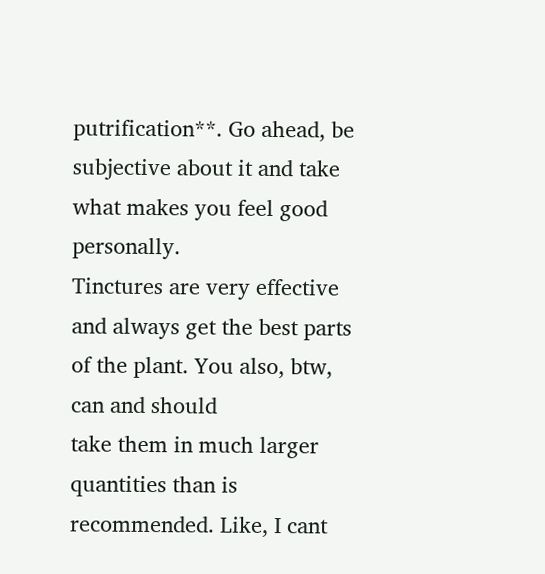putrification**. Go ahead, be subjective about it and take what makes you feel good personally.
Tinctures are very effective and always get the best parts of the plant. You also, btw, can and should
take them in much larger quantities than is recommended. Like, I cant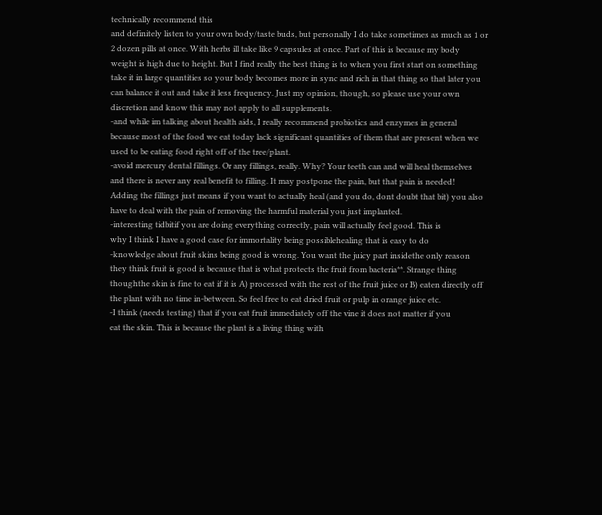technically recommend this
and definitely listen to your own body/taste buds, but personally I do take sometimes as much as 1 or
2 dozen pills at once. With herbs ill take like 9 capsules at once. Part of this is because my body
weight is high due to height. But I find really the best thing is to when you first start on something
take it in large quantities so your body becomes more in sync and rich in that thing so that later you
can balance it out and take it less frequency. Just my opinion, though, so please use your own
discretion and know this may not apply to all supplements.
-and while im talking about health aids, I really recommend probiotics and enzymes in general
because most of the food we eat today lack significant quantities of them that are present when we
used to be eating food right off of the tree/plant.
-avoid mercury dental fillings. Or any fillings, really. Why? Your teeth can and will heal themselves
and there is never any real benefit to filling. It may postpone the pain, but that pain is needed!
Adding the fillings just means if you want to actually heal (and you do, dont doubt that bit) you also
have to deal with the pain of removing the harmful material you just implanted.
-interesting tidbitif you are doing everything correctly, pain will actually feel good. This is
why I think I have a good case for immortality being possiblehealing that is easy to do
-knowledge about fruit skins being good is wrong. You want the juicy part insidethe only reason
they think fruit is good is because that is what protects the fruit from bacteria**. Strange thing
thoughthe skin is fine to eat if it is A) processed with the rest of the fruit juice or B) eaten directly off
the plant with no time in-between. So feel free to eat dried fruit or pulp in orange juice etc.
-I think (needs testing) that if you eat fruit immediately off the vine it does not matter if you
eat the skin. This is because the plant is a living thing with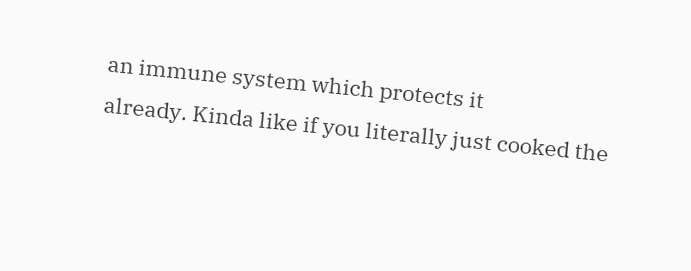an immune system which protects it
already. Kinda like if you literally just cooked the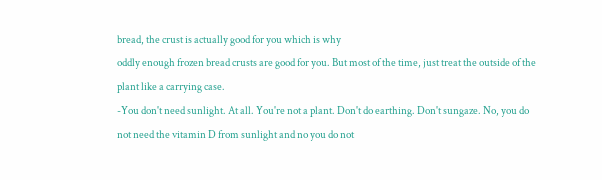bread, the crust is actually good for you which is why
oddly enough frozen bread crusts are good for you. But most of the time, just treat the outside of the
plant like a carrying case.
-You don't need sunlight. At all. You're not a plant. Don't do earthing. Don't sungaze. No, you do
not need the vitamin D from sunlight and no you do not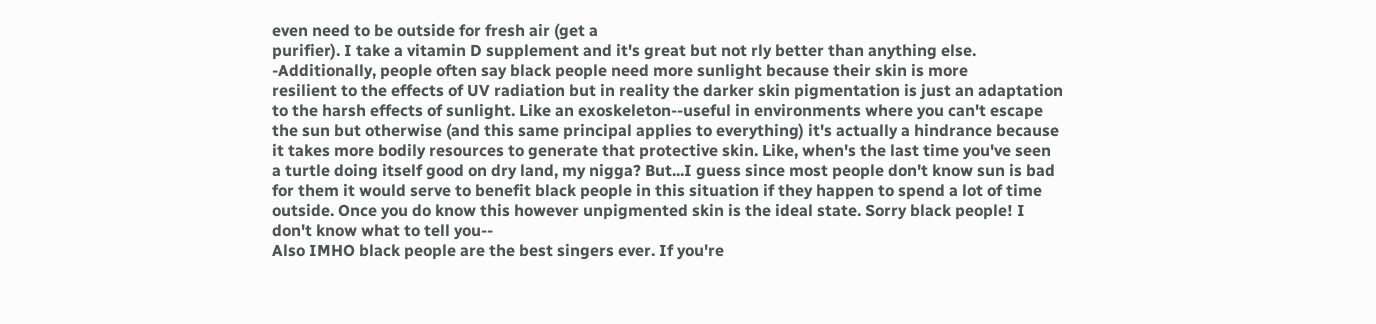even need to be outside for fresh air (get a
purifier). I take a vitamin D supplement and it's great but not rly better than anything else.
-Additionally, people often say black people need more sunlight because their skin is more
resilient to the effects of UV radiation but in reality the darker skin pigmentation is just an adaptation
to the harsh effects of sunlight. Like an exoskeleton--useful in environments where you can't escape
the sun but otherwise (and this same principal applies to everything) it's actually a hindrance because
it takes more bodily resources to generate that protective skin. Like, when's the last time you've seen
a turtle doing itself good on dry land, my nigga? But...I guess since most people don't know sun is bad
for them it would serve to benefit black people in this situation if they happen to spend a lot of time
outside. Once you do know this however unpigmented skin is the ideal state. Sorry black people! I
don't know what to tell you--
Also IMHO black people are the best singers ever. If you're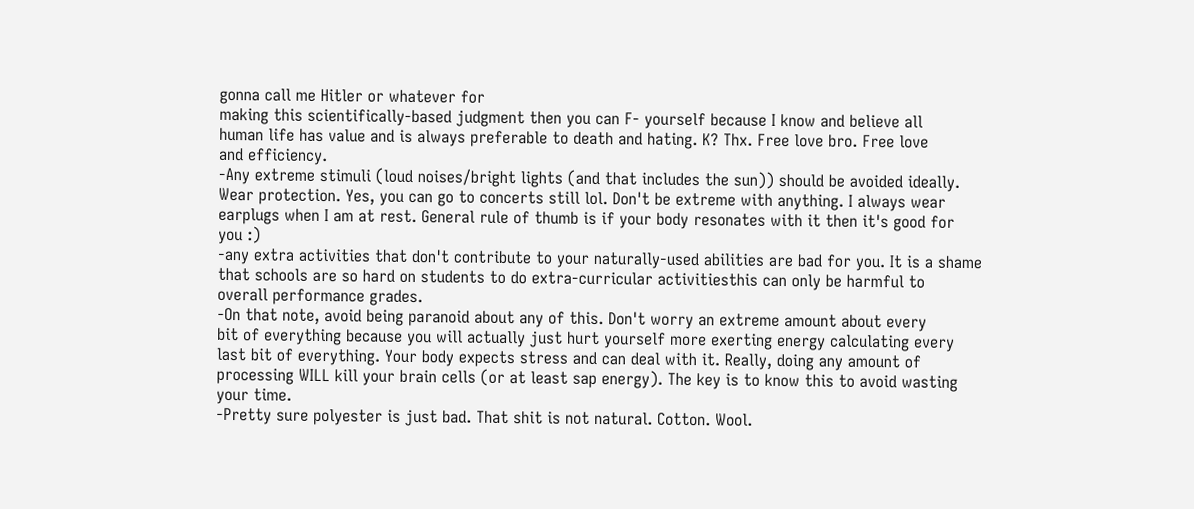gonna call me Hitler or whatever for
making this scientifically-based judgment then you can F- yourself because I know and believe all
human life has value and is always preferable to death and hating. K? Thx. Free love bro. Free love
and efficiency.
-Any extreme stimuli (loud noises/bright lights (and that includes the sun)) should be avoided ideally.
Wear protection. Yes, you can go to concerts still lol. Don't be extreme with anything. I always wear
earplugs when I am at rest. General rule of thumb is if your body resonates with it then it's good for
you :)
-any extra activities that don't contribute to your naturally-used abilities are bad for you. It is a shame
that schools are so hard on students to do extra-curricular activitiesthis can only be harmful to
overall performance grades.
-On that note, avoid being paranoid about any of this. Don't worry an extreme amount about every
bit of everything because you will actually just hurt yourself more exerting energy calculating every
last bit of everything. Your body expects stress and can deal with it. Really, doing any amount of
processing WILL kill your brain cells (or at least sap energy). The key is to know this to avoid wasting
your time.
-Pretty sure polyester is just bad. That shit is not natural. Cotton. Wool.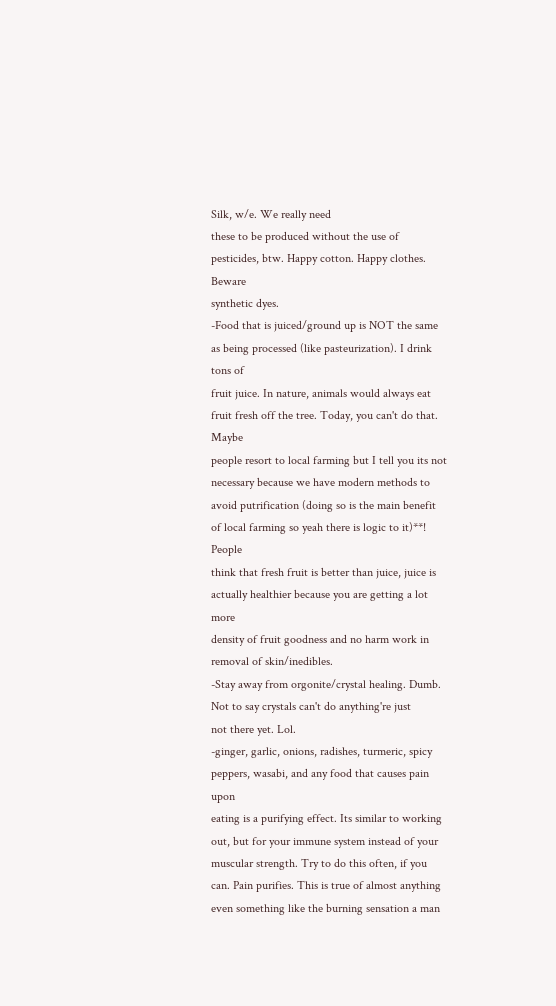Silk, w/e. We really need
these to be produced without the use of pesticides, btw. Happy cotton. Happy clothes. Beware
synthetic dyes.
-Food that is juiced/ground up is NOT the same as being processed (like pasteurization). I drink tons of
fruit juice. In nature, animals would always eat fruit fresh off the tree. Today, you can't do that. Maybe
people resort to local farming but I tell you its not necessary because we have modern methods to
avoid putrification (doing so is the main benefit of local farming so yeah there is logic to it)**! People
think that fresh fruit is better than juice, juice is actually healthier because you are getting a lot more
density of fruit goodness and no harm work in removal of skin/inedibles.
-Stay away from orgonite/crystal healing. Dumb. Not to say crystals can't do anything're just
not there yet. Lol.
-ginger, garlic, onions, radishes, turmeric, spicy peppers, wasabi, and any food that causes pain upon
eating is a purifying effect. Its similar to working out, but for your immune system instead of your
muscular strength. Try to do this often, if you can. Pain purifies. This is true of almost anything
even something like the burning sensation a man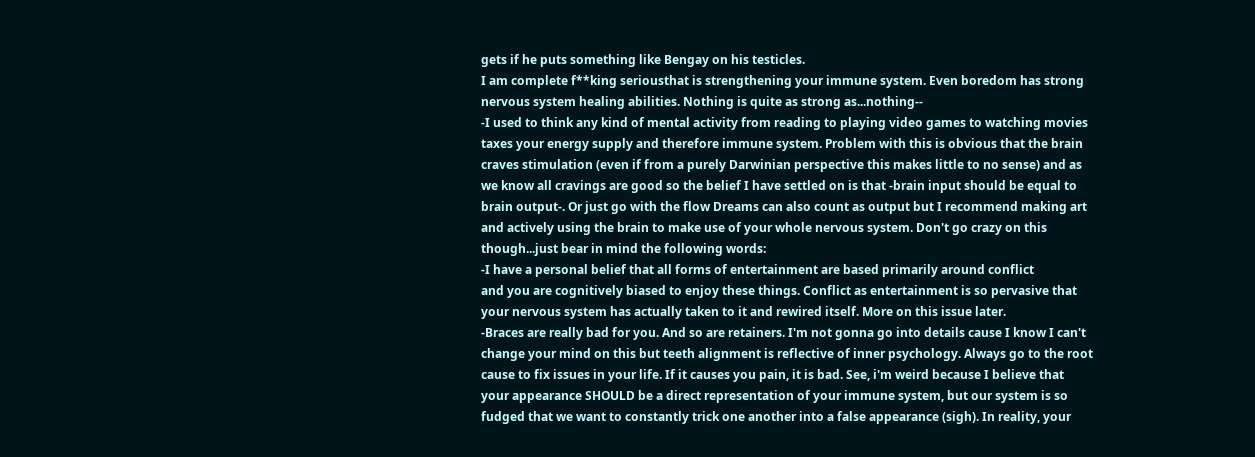gets if he puts something like Bengay on his testicles.
I am complete f**king seriousthat is strengthening your immune system. Even boredom has strong
nervous system healing abilities. Nothing is quite as strong as...nothing--
-I used to think any kind of mental activity from reading to playing video games to watching movies
taxes your energy supply and therefore immune system. Problem with this is obvious that the brain
craves stimulation (even if from a purely Darwinian perspective this makes little to no sense) and as
we know all cravings are good so the belief I have settled on is that -brain input should be equal to
brain output-. Or just go with the flow Dreams can also count as output but I recommend making art
and actively using the brain to make use of your whole nervous system. Don't go crazy on this
though...just bear in mind the following words:
-I have a personal belief that all forms of entertainment are based primarily around conflict
and you are cognitively biased to enjoy these things. Conflict as entertainment is so pervasive that
your nervous system has actually taken to it and rewired itself. More on this issue later.
-Braces are really bad for you. And so are retainers. I'm not gonna go into details cause I know I can't
change your mind on this but teeth alignment is reflective of inner psychology. Always go to the root
cause to fix issues in your life. If it causes you pain, it is bad. See, i'm weird because I believe that
your appearance SHOULD be a direct representation of your immune system, but our system is so
fudged that we want to constantly trick one another into a false appearance (sigh). In reality, your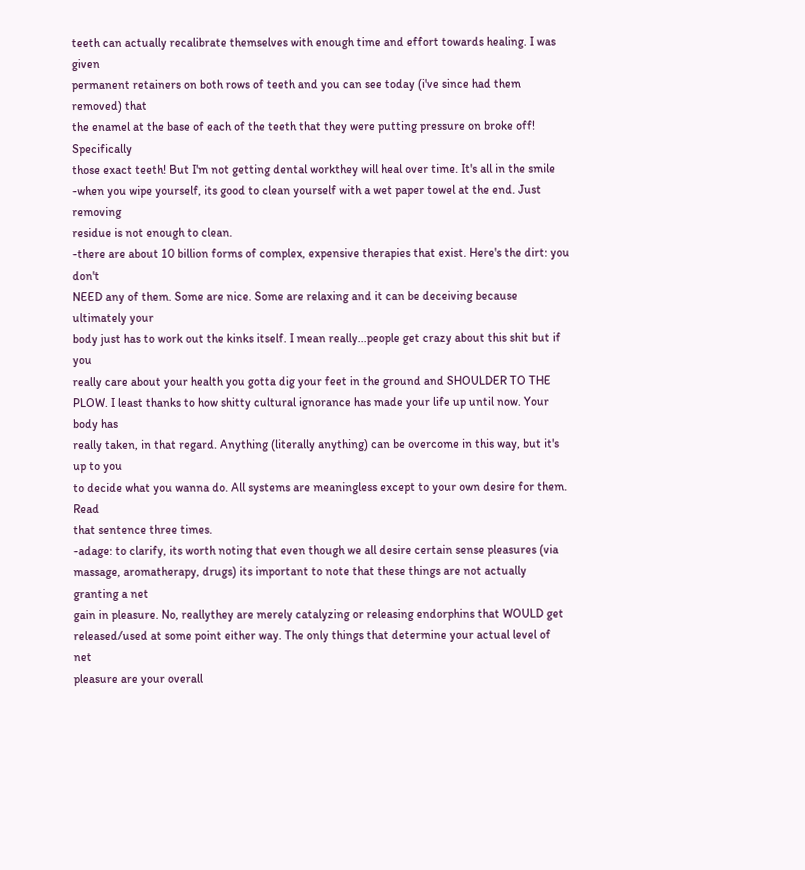teeth can actually recalibrate themselves with enough time and effort towards healing. I was given
permanent retainers on both rows of teeth and you can see today (i've since had them removed) that
the enamel at the base of each of the teeth that they were putting pressure on broke off! Specifically
those exact teeth! But I'm not getting dental workthey will heal over time. It's all in the smile
-when you wipe yourself, its good to clean yourself with a wet paper towel at the end. Just removing
residue is not enough to clean.
-there are about 10 billion forms of complex, expensive therapies that exist. Here's the dirt: you don't
NEED any of them. Some are nice. Some are relaxing and it can be deceiving because ultimately your
body just has to work out the kinks itself. I mean really...people get crazy about this shit but if you
really care about your health you gotta dig your feet in the ground and SHOULDER TO THE PLOW. I least thanks to how shitty cultural ignorance has made your life up until now. Your body has
really taken, in that regard. Anything (literally anything) can be overcome in this way, but it's up to you
to decide what you wanna do. All systems are meaningless except to your own desire for them. Read
that sentence three times.
-adage: to clarify, its worth noting that even though we all desire certain sense pleasures (via
massage, aromatherapy, drugs) its important to note that these things are not actually granting a net
gain in pleasure. No, reallythey are merely catalyzing or releasing endorphins that WOULD get
released/used at some point either way. The only things that determine your actual level of net
pleasure are your overall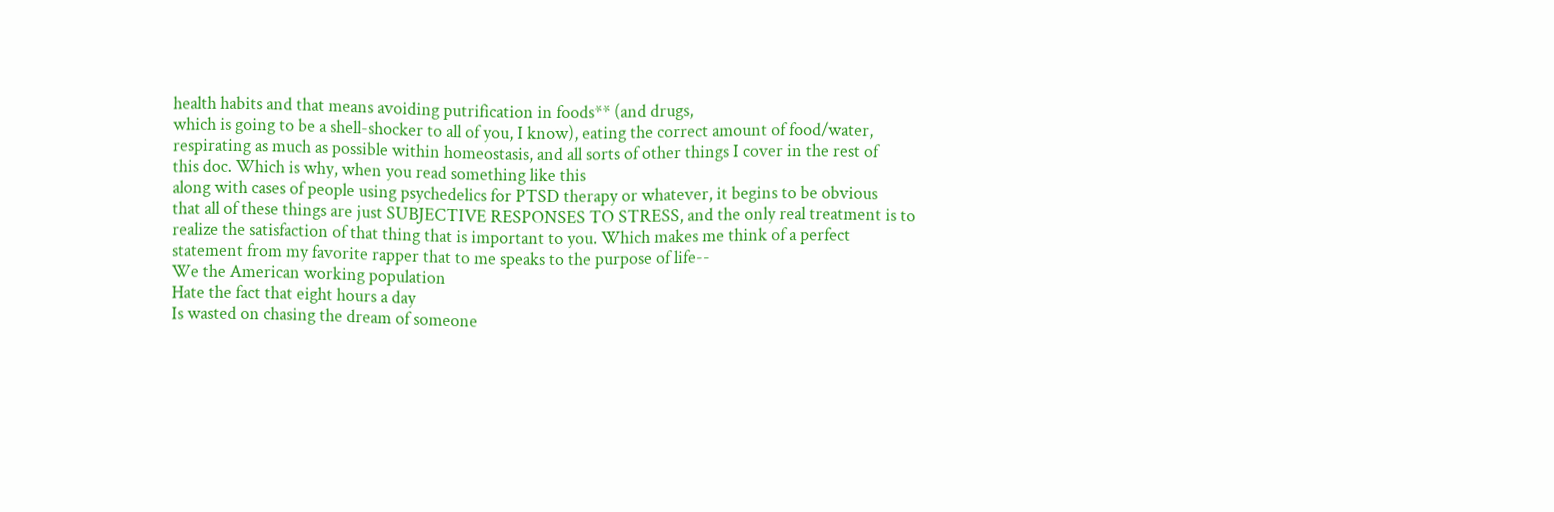health habits and that means avoiding putrification in foods** (and drugs,
which is going to be a shell-shocker to all of you, I know), eating the correct amount of food/water,
respirating as much as possible within homeostasis, and all sorts of other things I cover in the rest of
this doc. Which is why, when you read something like this
along with cases of people using psychedelics for PTSD therapy or whatever, it begins to be obvious
that all of these things are just SUBJECTIVE RESPONSES TO STRESS, and the only real treatment is to
realize the satisfaction of that thing that is important to you. Which makes me think of a perfect
statement from my favorite rapper that to me speaks to the purpose of life--
We the American working population
Hate the fact that eight hours a day
Is wasted on chasing the dream of someone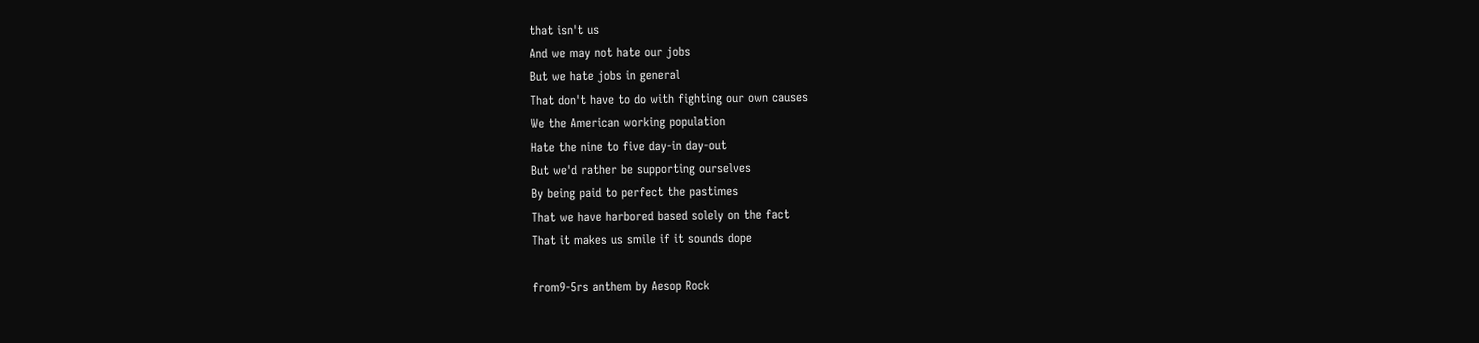that isn't us
And we may not hate our jobs
But we hate jobs in general
That don't have to do with fighting our own causes
We the American working population
Hate the nine to five day-in day-out
But we'd rather be supporting ourselves
By being paid to perfect the pastimes
That we have harbored based solely on the fact
That it makes us smile if it sounds dope

from9-5rs anthem by Aesop Rock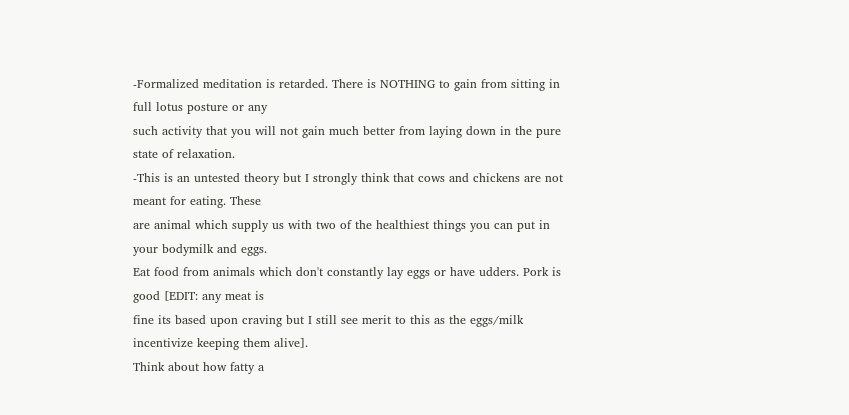-Formalized meditation is retarded. There is NOTHING to gain from sitting in full lotus posture or any
such activity that you will not gain much better from laying down in the pure state of relaxation.
-This is an untested theory but I strongly think that cows and chickens are not meant for eating. These
are animal which supply us with two of the healthiest things you can put in your bodymilk and eggs.
Eat food from animals which don't constantly lay eggs or have udders. Pork is good [EDIT: any meat is
fine its based upon craving but I still see merit to this as the eggs/milk incentivize keeping them alive].
Think about how fatty a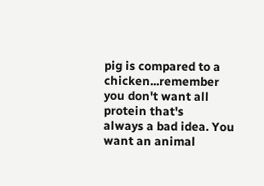pig is compared to a chicken...remember you don't want all protein that's
always a bad idea. You want an animal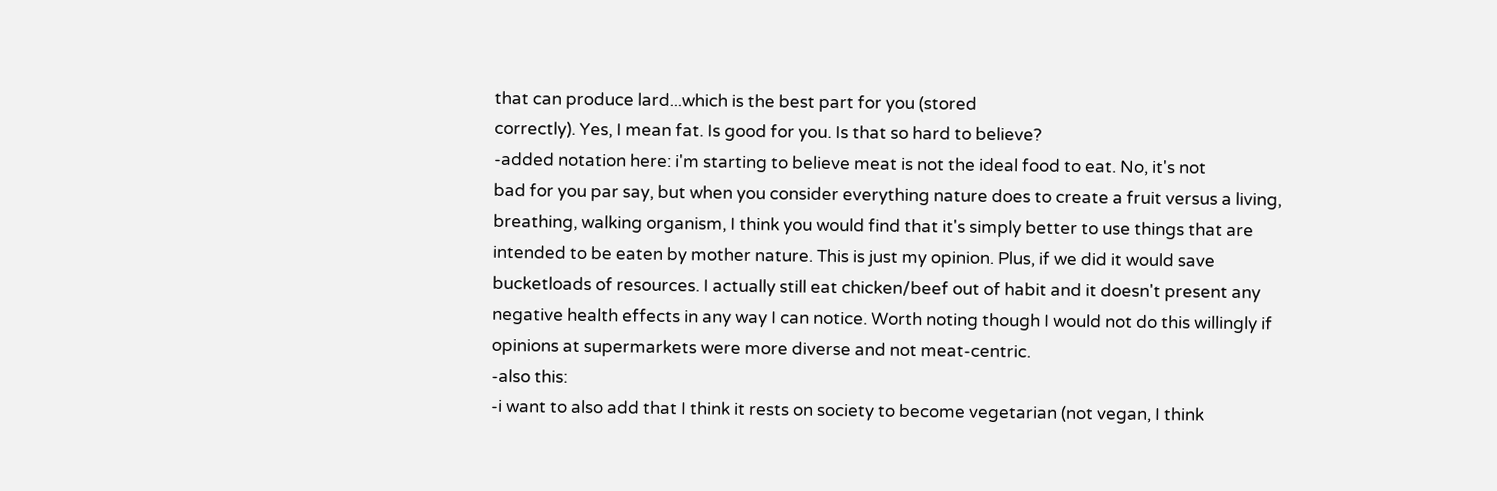that can produce lard...which is the best part for you (stored
correctly). Yes, I mean fat. Is good for you. Is that so hard to believe?
-added notation here: i'm starting to believe meat is not the ideal food to eat. No, it's not
bad for you par say, but when you consider everything nature does to create a fruit versus a living,
breathing, walking organism, I think you would find that it's simply better to use things that are
intended to be eaten by mother nature. This is just my opinion. Plus, if we did it would save
bucketloads of resources. I actually still eat chicken/beef out of habit and it doesn't present any
negative health effects in any way I can notice. Worth noting though I would not do this willingly if
opinions at supermarkets were more diverse and not meat-centric.
-also this:
-i want to also add that I think it rests on society to become vegetarian (not vegan, I think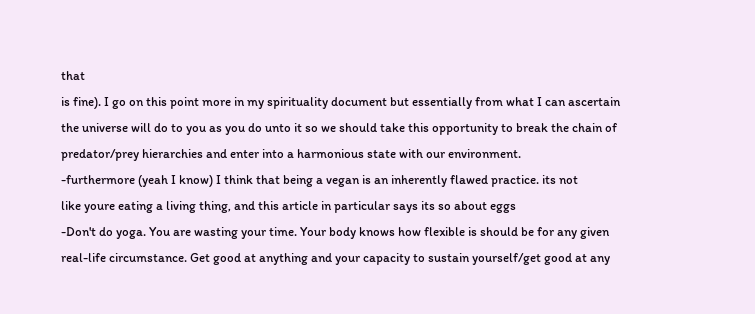that
is fine). I go on this point more in my spirituality document but essentially from what I can ascertain
the universe will do to you as you do unto it so we should take this opportunity to break the chain of
predator/prey hierarchies and enter into a harmonious state with our environment.
-furthermore (yeah I know) I think that being a vegan is an inherently flawed practice. its not
like youre eating a living thing, and this article in particular says its so about eggs
-Don't do yoga. You are wasting your time. Your body knows how flexible is should be for any given
real-life circumstance. Get good at anything and your capacity to sustain yourself/get good at any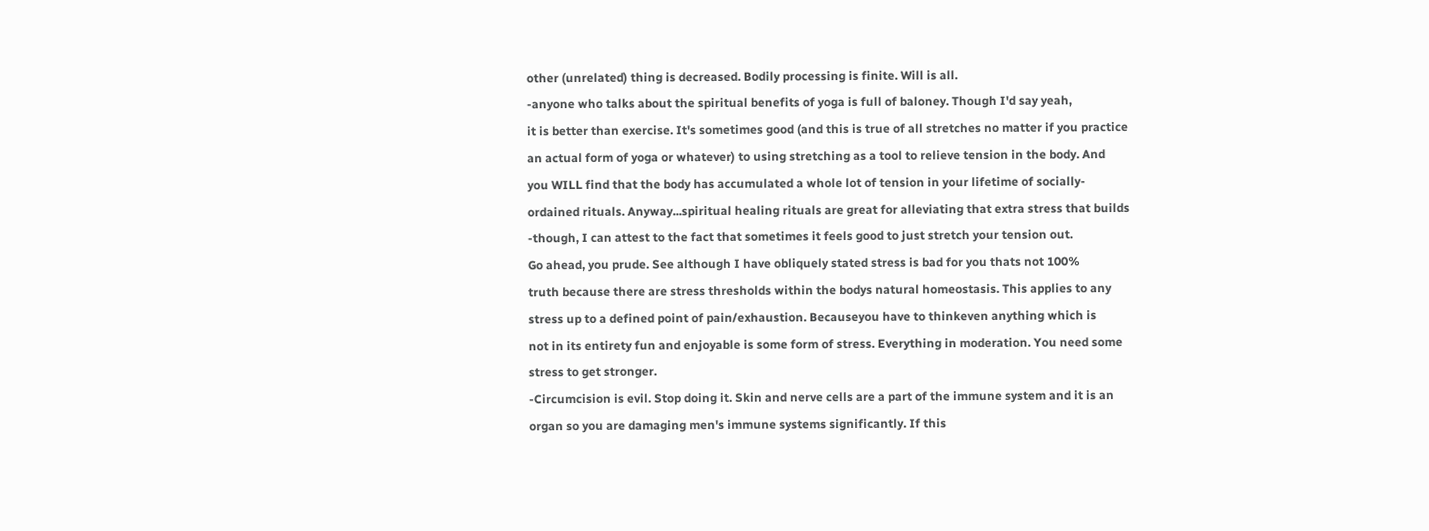other (unrelated) thing is decreased. Bodily processing is finite. Will is all.
-anyone who talks about the spiritual benefits of yoga is full of baloney. Though I'd say yeah,
it is better than exercise. It's sometimes good (and this is true of all stretches no matter if you practice
an actual form of yoga or whatever) to using stretching as a tool to relieve tension in the body. And
you WILL find that the body has accumulated a whole lot of tension in your lifetime of socially-
ordained rituals. Anyway...spiritual healing rituals are great for alleviating that extra stress that builds
-though, I can attest to the fact that sometimes it feels good to just stretch your tension out.
Go ahead, you prude. See although I have obliquely stated stress is bad for you thats not 100%
truth because there are stress thresholds within the bodys natural homeostasis. This applies to any
stress up to a defined point of pain/exhaustion. Becauseyou have to thinkeven anything which is
not in its entirety fun and enjoyable is some form of stress. Everything in moderation. You need some
stress to get stronger.
-Circumcision is evil. Stop doing it. Skin and nerve cells are a part of the immune system and it is an
organ so you are damaging men's immune systems significantly. If this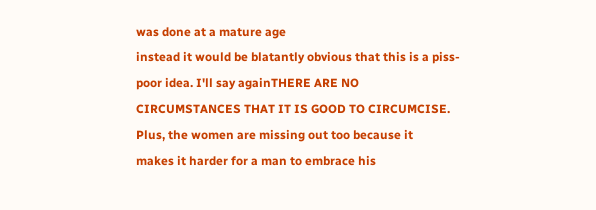was done at a mature age
instead it would be blatantly obvious that this is a piss-poor idea. I'll say againTHERE ARE NO
CIRCUMSTANCES THAT IT IS GOOD TO CIRCUMCISE. Plus, the women are missing out too because it
makes it harder for a man to embrace his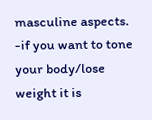masculine aspects.
-if you want to tone your body/lose weight it is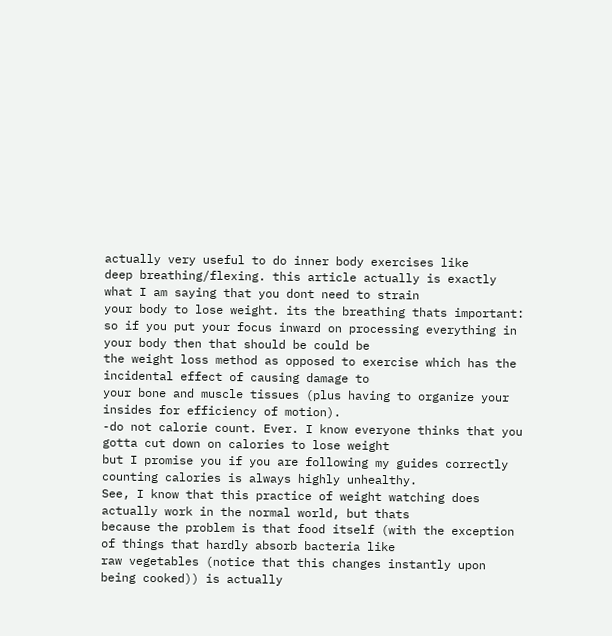actually very useful to do inner body exercises like
deep breathing/flexing. this article actually is exactly what I am saying that you dont need to strain
your body to lose weight. its the breathing thats important:
so if you put your focus inward on processing everything in your body then that should be could be
the weight loss method as opposed to exercise which has the incidental effect of causing damage to
your bone and muscle tissues (plus having to organize your insides for efficiency of motion).
-do not calorie count. Ever. I know everyone thinks that you gotta cut down on calories to lose weight
but I promise you if you are following my guides correctly counting calories is always highly unhealthy.
See, I know that this practice of weight watching does actually work in the normal world, but thats
because the problem is that food itself (with the exception of things that hardly absorb bacteria like
raw vegetables (notice that this changes instantly upon being cooked)) is actually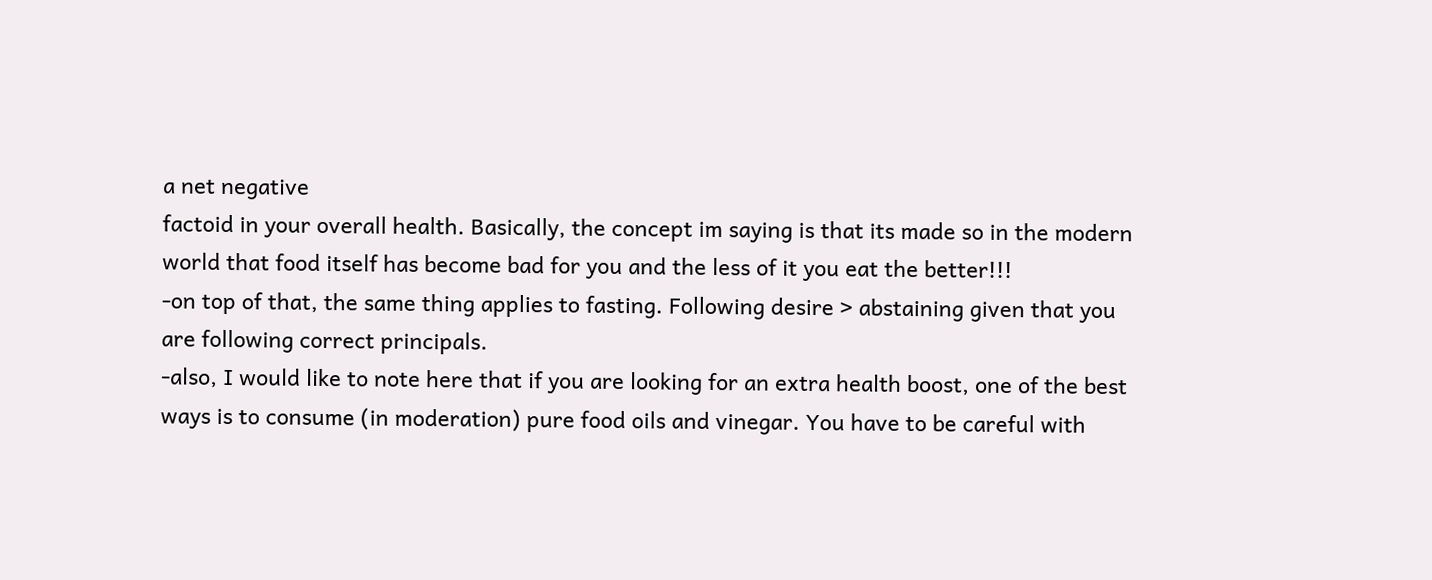a net negative
factoid in your overall health. Basically, the concept im saying is that its made so in the modern
world that food itself has become bad for you and the less of it you eat the better!!!
-on top of that, the same thing applies to fasting. Following desire > abstaining given that you
are following correct principals.
-also, I would like to note here that if you are looking for an extra health boost, one of the best
ways is to consume (in moderation) pure food oils and vinegar. You have to be careful with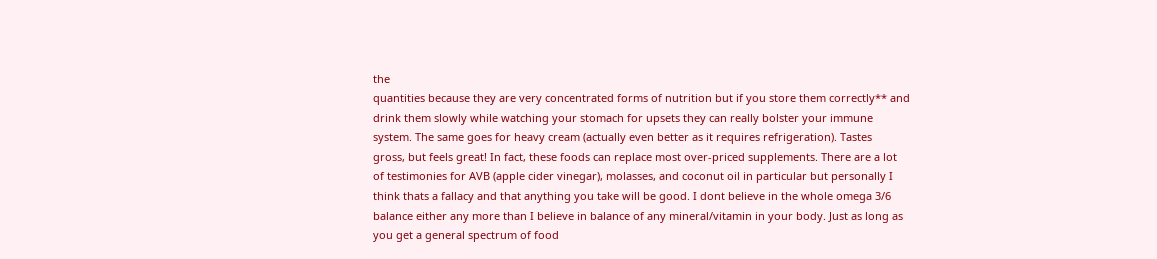the
quantities because they are very concentrated forms of nutrition but if you store them correctly** and
drink them slowly while watching your stomach for upsets they can really bolster your immune
system. The same goes for heavy cream (actually even better as it requires refrigeration). Tastes
gross, but feels great! In fact, these foods can replace most over-priced supplements. There are a lot
of testimonies for AVB (apple cider vinegar), molasses, and coconut oil in particular but personally I
think thats a fallacy and that anything you take will be good. I dont believe in the whole omega 3/6
balance either any more than I believe in balance of any mineral/vitamin in your body. Just as long as
you get a general spectrum of food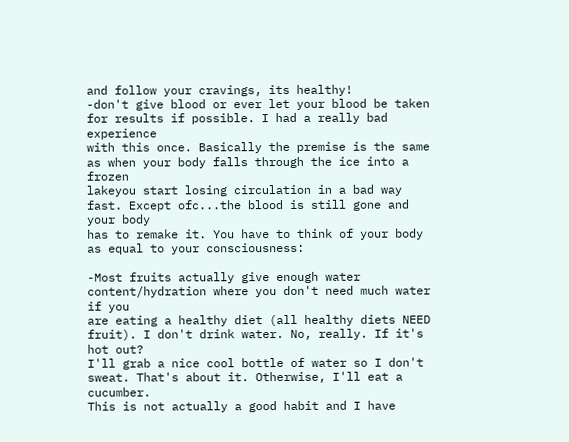and follow your cravings, its healthy!
-don't give blood or ever let your blood be taken for results if possible. I had a really bad experience
with this once. Basically the premise is the same as when your body falls through the ice into a frozen
lakeyou start losing circulation in a bad way fast. Except ofc...the blood is still gone and your body
has to remake it. You have to think of your body as equal to your consciousness:

-Most fruits actually give enough water content/hydration where you don't need much water if you
are eating a healthy diet (all healthy diets NEED fruit). I don't drink water. No, really. If it's hot out?
I'll grab a nice cool bottle of water so I don't sweat. That's about it. Otherwise, I'll eat a cucumber.
This is not actually a good habit and I have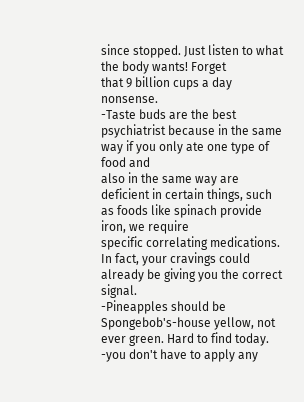since stopped. Just listen to what the body wants! Forget
that 9 billion cups a day nonsense.
-Taste buds are the best psychiatrist because in the same way if you only ate one type of food and
also in the same way are deficient in certain things, such as foods like spinach provide iron, we require
specific correlating medications. In fact, your cravings could already be giving you the correct signal.
-Pineapples should be Spongebob's-house yellow, not ever green. Hard to find today.
-you don't have to apply any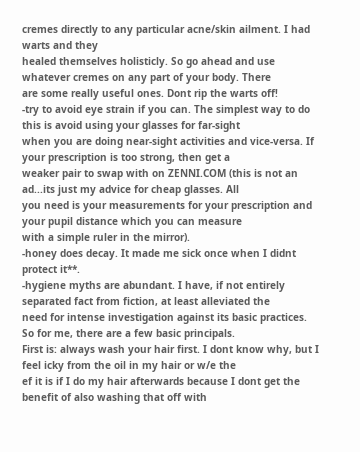cremes directly to any particular acne/skin ailment. I had warts and they
healed themselves holisticly. So go ahead and use whatever cremes on any part of your body. There
are some really useful ones. Dont rip the warts off!
-try to avoid eye strain if you can. The simplest way to do this is avoid using your glasses for far-sight
when you are doing near-sight activities and vice-versa. If your prescription is too strong, then get a
weaker pair to swap with on ZENNI.COM (this is not an ad...its just my advice for cheap glasses. All
you need is your measurements for your prescription and your pupil distance which you can measure
with a simple ruler in the mirror).
-honey does decay. It made me sick once when I didnt protect it**.
-hygiene myths are abundant. I have, if not entirely separated fact from fiction, at least alleviated the
need for intense investigation against its basic practices. So for me, there are a few basic principals.
First is: always wash your hair first. I dont know why, but I feel icky from the oil in my hair or w/e the
ef it is if I do my hair afterwards because I dont get the benefit of also washing that off with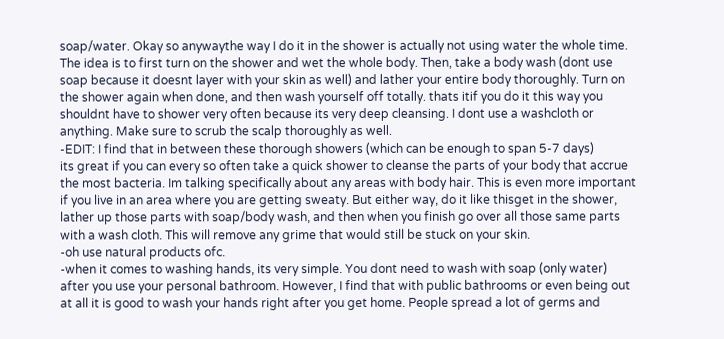soap/water. Okay so anywaythe way I do it in the shower is actually not using water the whole time.
The idea is to first turn on the shower and wet the whole body. Then, take a body wash (dont use
soap because it doesnt layer with your skin as well) and lather your entire body thoroughly. Turn on
the shower again when done, and then wash yourself off totally. thats itif you do it this way you
shouldnt have to shower very often because its very deep cleansing. I dont use a washcloth or
anything. Make sure to scrub the scalp thoroughly as well.
-EDIT: I find that in between these thorough showers (which can be enough to span 5-7 days)
its great if you can every so often take a quick shower to cleanse the parts of your body that accrue
the most bacteria. Im talking specifically about any areas with body hair. This is even more important
if you live in an area where you are getting sweaty. But either way, do it like thisget in the shower,
lather up those parts with soap/body wash, and then when you finish go over all those same parts
with a wash cloth. This will remove any grime that would still be stuck on your skin.
-oh use natural products ofc.
-when it comes to washing hands, its very simple. You dont need to wash with soap (only water)
after you use your personal bathroom. However, I find that with public bathrooms or even being out
at all it is good to wash your hands right after you get home. People spread a lot of germs and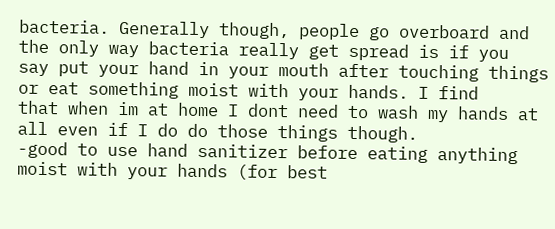bacteria. Generally though, people go overboard and the only way bacteria really get spread is if you
say put your hand in your mouth after touching things or eat something moist with your hands. I find
that when im at home I dont need to wash my hands at all even if I do do those things though.
-good to use hand sanitizer before eating anything moist with your hands (for best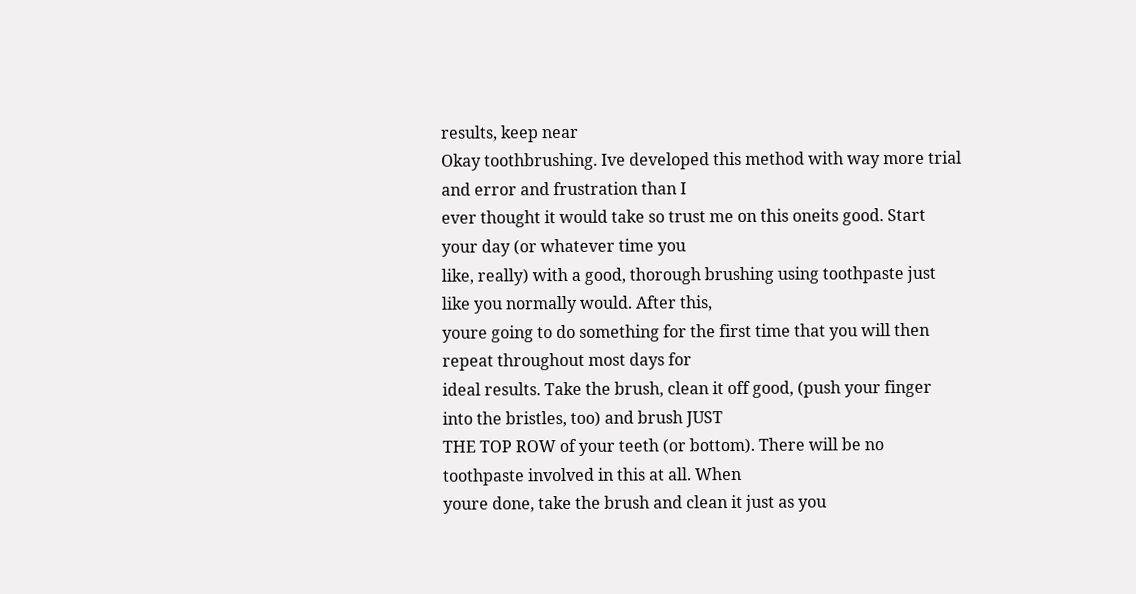results, keep near
Okay toothbrushing. Ive developed this method with way more trial and error and frustration than I
ever thought it would take so trust me on this oneits good. Start your day (or whatever time you
like, really) with a good, thorough brushing using toothpaste just like you normally would. After this,
youre going to do something for the first time that you will then repeat throughout most days for
ideal results. Take the brush, clean it off good, (push your finger into the bristles, too) and brush JUST
THE TOP ROW of your teeth (or bottom). There will be no toothpaste involved in this at all. When
youre done, take the brush and clean it just as you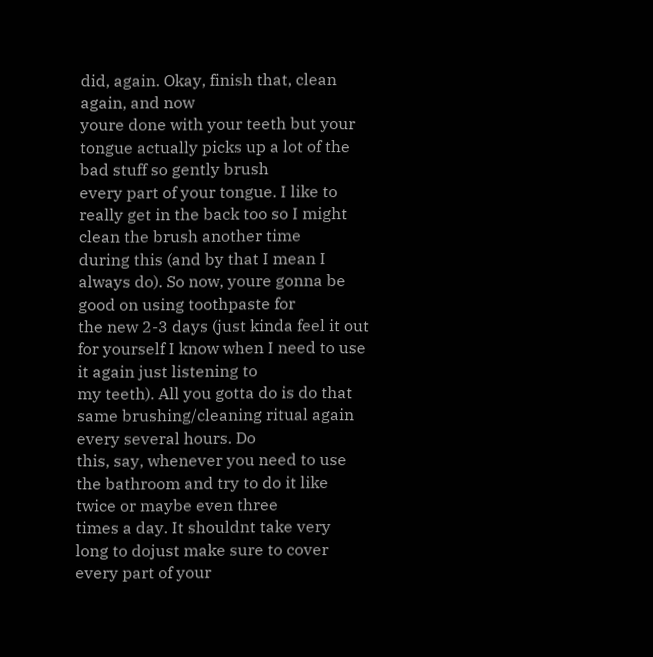did, again. Okay, finish that, clean again, and now
youre done with your teeth but your tongue actually picks up a lot of the bad stuff so gently brush
every part of your tongue. I like to really get in the back too so I might clean the brush another time
during this (and by that I mean I always do). So now, youre gonna be good on using toothpaste for
the new 2-3 days (just kinda feel it out for yourself I know when I need to use it again just listening to
my teeth). All you gotta do is do that same brushing/cleaning ritual again every several hours. Do
this, say, whenever you need to use the bathroom and try to do it like twice or maybe even three
times a day. It shouldnt take very long to dojust make sure to cover every part of your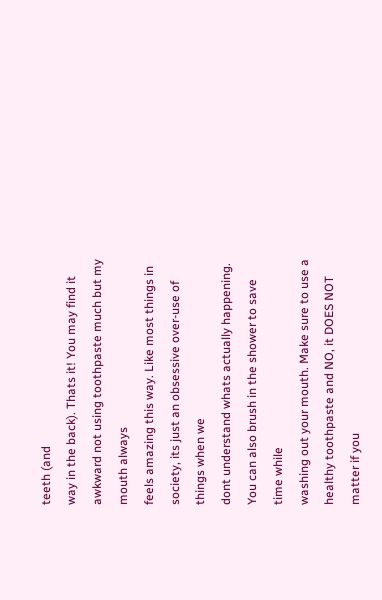teeth (and
way in the back). Thats it! You may find it awkward not using toothpaste much but my mouth always
feels amazing this way. Like most things in society, its just an obsessive over-use of things when we
dont understand whats actually happening. You can also brush in the shower to save time while
washing out your mouth. Make sure to use a healthy toothpaste and NO, it DOES NOT matter if you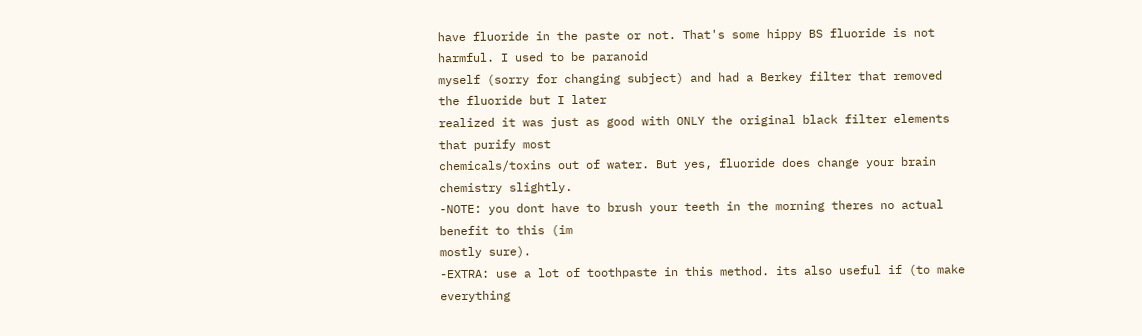have fluoride in the paste or not. That's some hippy BS fluoride is not harmful. I used to be paranoid
myself (sorry for changing subject) and had a Berkey filter that removed the fluoride but I later
realized it was just as good with ONLY the original black filter elements that purify most
chemicals/toxins out of water. But yes, fluoride does change your brain chemistry slightly.
-NOTE: you dont have to brush your teeth in the morning theres no actual benefit to this (im
mostly sure).
-EXTRA: use a lot of toothpaste in this method. its also useful if (to make everything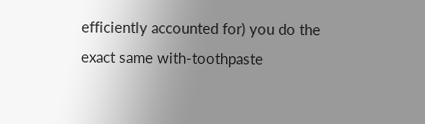efficiently accounted for) you do the exact same with-toothpaste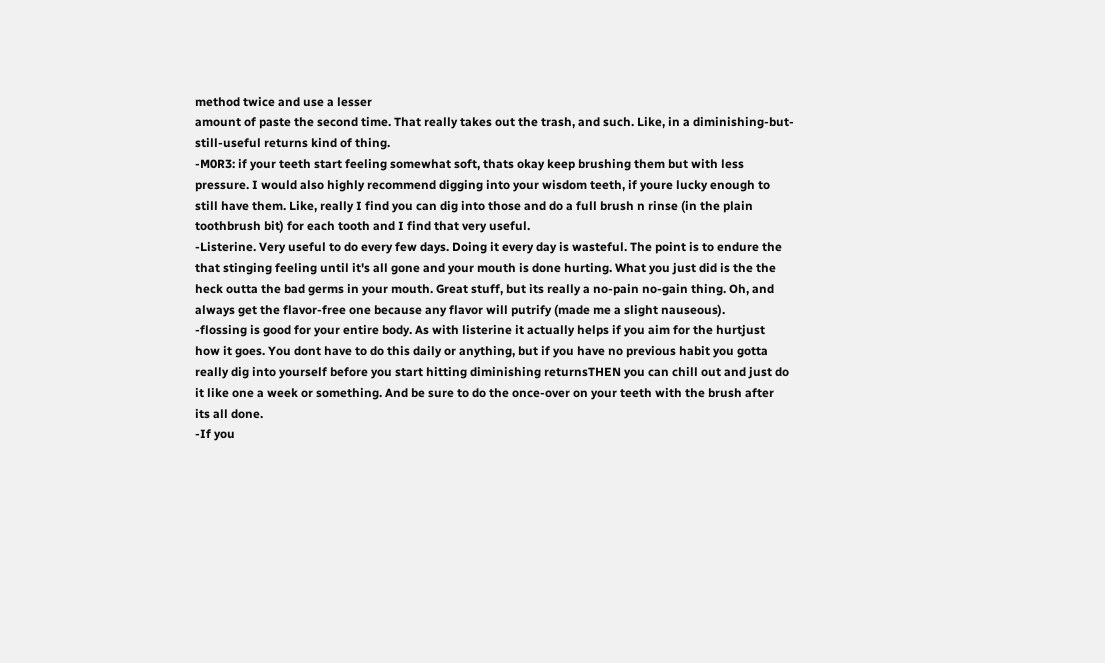method twice and use a lesser
amount of paste the second time. That really takes out the trash, and such. Like, in a diminishing-but-
still-useful returns kind of thing.
-M0R3: if your teeth start feeling somewhat soft, thats okay keep brushing them but with less
pressure. I would also highly recommend digging into your wisdom teeth, if youre lucky enough to
still have them. Like, really I find you can dig into those and do a full brush n rinse (in the plain
toothbrush bit) for each tooth and I find that very useful.
-Listerine. Very useful to do every few days. Doing it every day is wasteful. The point is to endure the
that stinging feeling until it's all gone and your mouth is done hurting. What you just did is the the
heck outta the bad germs in your mouth. Great stuff, but its really a no-pain no-gain thing. Oh, and
always get the flavor-free one because any flavor will putrify (made me a slight nauseous).
-flossing is good for your entire body. As with listerine it actually helps if you aim for the hurtjust
how it goes. You dont have to do this daily or anything, but if you have no previous habit you gotta
really dig into yourself before you start hitting diminishing returnsTHEN you can chill out and just do
it like one a week or something. And be sure to do the once-over on your teeth with the brush after
its all done.
-If you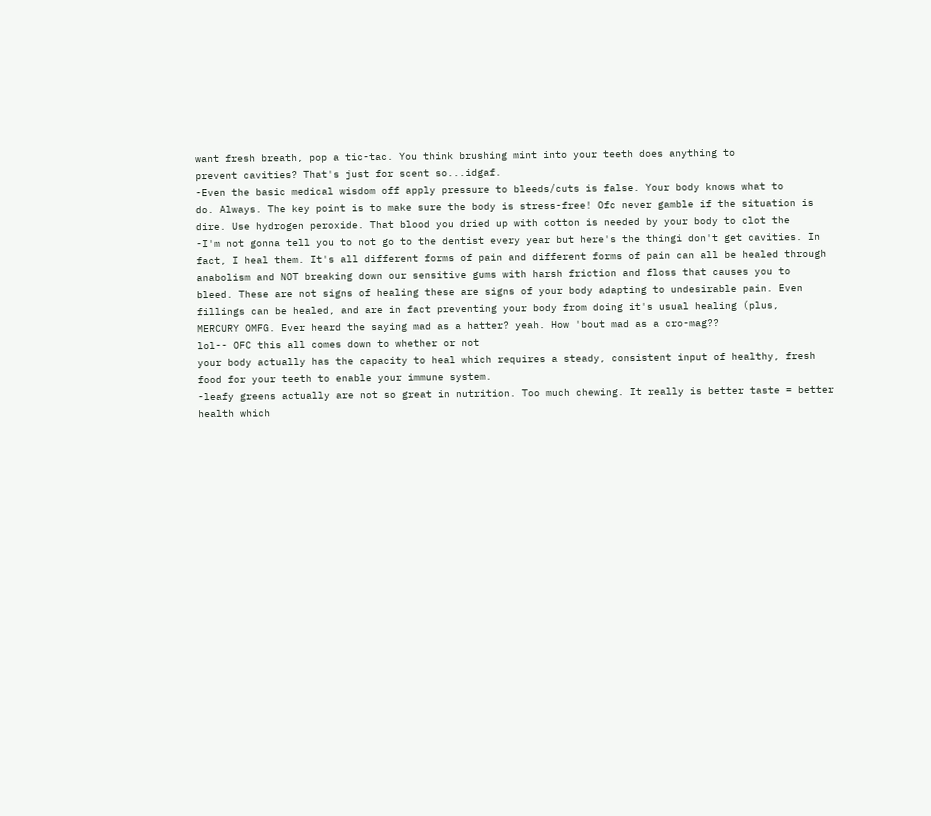want fresh breath, pop a tic-tac. You think brushing mint into your teeth does anything to
prevent cavities? That's just for scent so...idgaf.
-Even the basic medical wisdom off apply pressure to bleeds/cuts is false. Your body knows what to
do. Always. The key point is to make sure the body is stress-free! Ofc never gamble if the situation is
dire. Use hydrogen peroxide. That blood you dried up with cotton is needed by your body to clot the
-I'm not gonna tell you to not go to the dentist every year but here's the thingi don't get cavities. In
fact, I heal them. It's all different forms of pain and different forms of pain can all be healed through
anabolism and NOT breaking down our sensitive gums with harsh friction and floss that causes you to
bleed. These are not signs of healing these are signs of your body adapting to undesirable pain. Even
fillings can be healed, and are in fact preventing your body from doing it's usual healing (plus,
MERCURY OMFG. Ever heard the saying mad as a hatter? yeah. How 'bout mad as a cro-mag??
lol-- OFC this all comes down to whether or not
your body actually has the capacity to heal which requires a steady, consistent input of healthy, fresh
food for your teeth to enable your immune system.
-leafy greens actually are not so great in nutrition. Too much chewing. It really is better taste = better
health which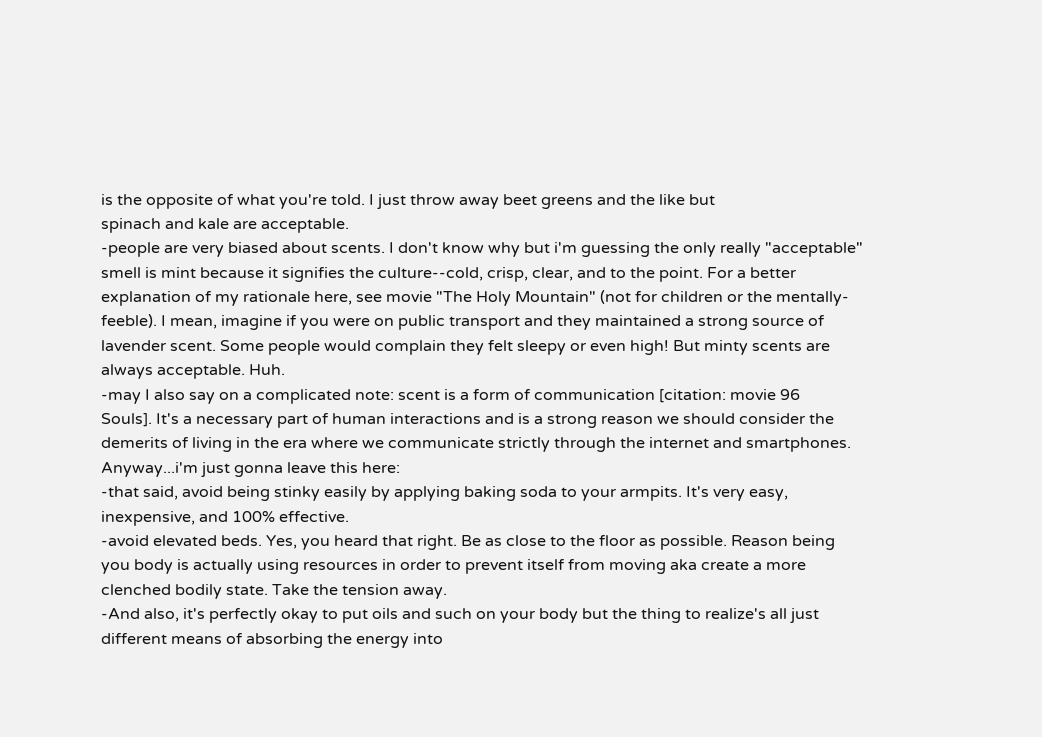is the opposite of what you're told. I just throw away beet greens and the like but
spinach and kale are acceptable.
-people are very biased about scents. I don't know why but i'm guessing the only really "acceptable"
smell is mint because it signifies the culture--cold, crisp, clear, and to the point. For a better
explanation of my rationale here, see movie "The Holy Mountain" (not for children or the mentally-
feeble). I mean, imagine if you were on public transport and they maintained a strong source of
lavender scent. Some people would complain they felt sleepy or even high! But minty scents are
always acceptable. Huh.
-may I also say on a complicated note: scent is a form of communication [citation: movie 96
Souls]. It's a necessary part of human interactions and is a strong reason we should consider the
demerits of living in the era where we communicate strictly through the internet and smartphones.
Anyway...i'm just gonna leave this here:
-that said, avoid being stinky easily by applying baking soda to your armpits. It's very easy,
inexpensive, and 100% effective.
-avoid elevated beds. Yes, you heard that right. Be as close to the floor as possible. Reason being
you body is actually using resources in order to prevent itself from moving aka create a more
clenched bodily state. Take the tension away.
-And also, it's perfectly okay to put oils and such on your body but the thing to realize's all just
different means of absorbing the energy into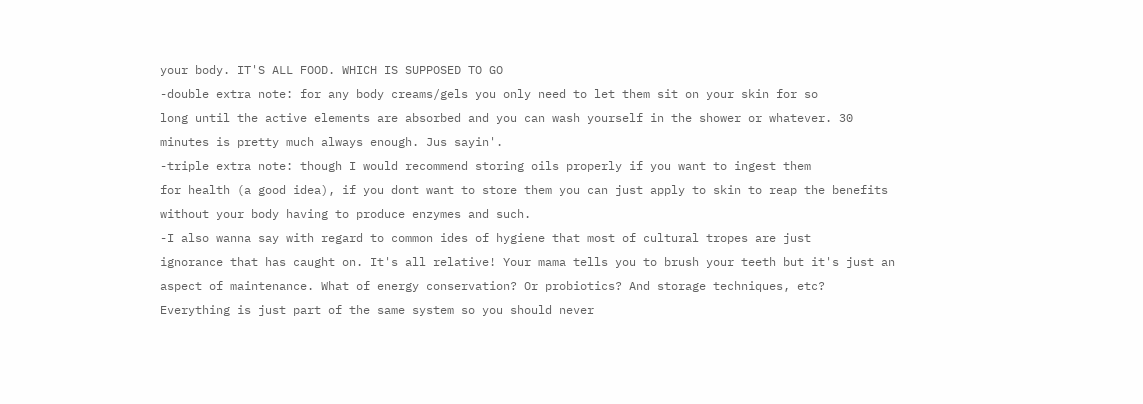your body. IT'S ALL FOOD. WHICH IS SUPPOSED TO GO
-double extra note: for any body creams/gels you only need to let them sit on your skin for so
long until the active elements are absorbed and you can wash yourself in the shower or whatever. 30
minutes is pretty much always enough. Jus sayin'.
-triple extra note: though I would recommend storing oils properly if you want to ingest them
for health (a good idea), if you dont want to store them you can just apply to skin to reap the benefits
without your body having to produce enzymes and such.
-I also wanna say with regard to common ides of hygiene that most of cultural tropes are just
ignorance that has caught on. It's all relative! Your mama tells you to brush your teeth but it's just an
aspect of maintenance. What of energy conservation? Or probiotics? And storage techniques, etc?
Everything is just part of the same system so you should never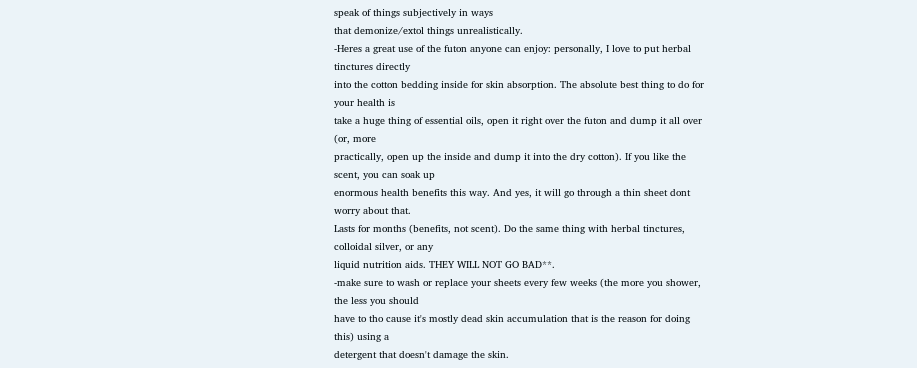speak of things subjectively in ways
that demonize/extol things unrealistically.
-Heres a great use of the futon anyone can enjoy: personally, I love to put herbal tinctures directly
into the cotton bedding inside for skin absorption. The absolute best thing to do for your health is
take a huge thing of essential oils, open it right over the futon and dump it all over (or, more
practically, open up the inside and dump it into the dry cotton). If you like the scent, you can soak up
enormous health benefits this way. And yes, it will go through a thin sheet dont worry about that.
Lasts for months (benefits, not scent). Do the same thing with herbal tinctures, colloidal silver, or any
liquid nutrition aids. THEY WILL NOT GO BAD**.
-make sure to wash or replace your sheets every few weeks (the more you shower, the less you should
have to tho cause it's mostly dead skin accumulation that is the reason for doing this) using a
detergent that doesn't damage the skin.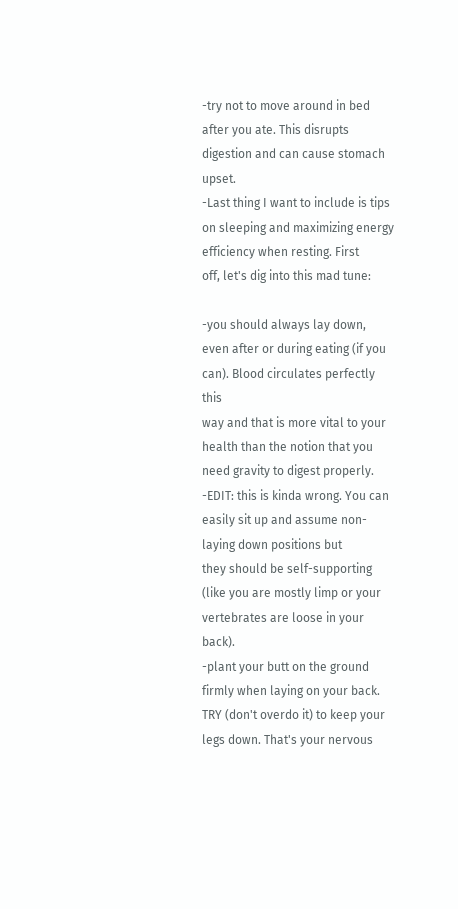-try not to move around in bed after you ate. This disrupts digestion and can cause stomach upset.
-Last thing I want to include is tips on sleeping and maximizing energy efficiency when resting. First
off, let's dig into this mad tune:

-you should always lay down, even after or during eating (if you can). Blood circulates perfectly this
way and that is more vital to your health than the notion that you need gravity to digest properly.
-EDIT: this is kinda wrong. You can easily sit up and assume non-laying down positions but
they should be self-supporting (like you are mostly limp or your vertebrates are loose in your back).
-plant your butt on the ground firmly when laying on your back. TRY (don't overdo it) to keep your
legs down. That's your nervous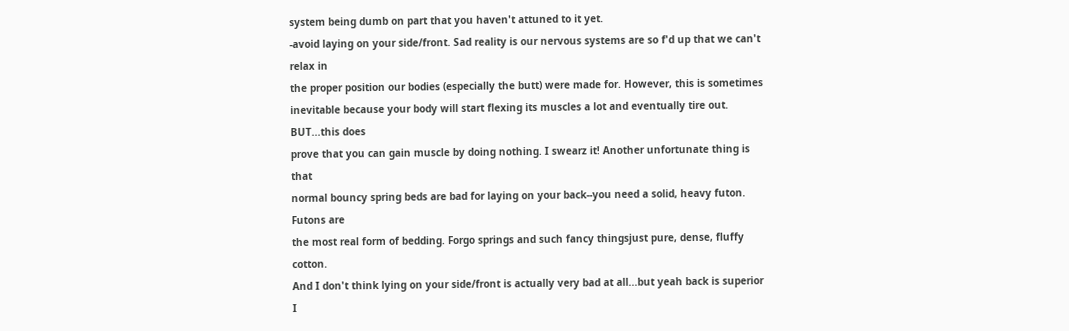system being dumb on part that you haven't attuned to it yet.
-avoid laying on your side/front. Sad reality is our nervous systems are so f'd up that we can't relax in
the proper position our bodies (especially the butt) were made for. However, this is sometimes
inevitable because your body will start flexing its muscles a lot and eventually tire out. BUT...this does
prove that you can gain muscle by doing nothing. I swearz it! Another unfortunate thing is that
normal bouncy spring beds are bad for laying on your back--you need a solid, heavy futon. Futons are
the most real form of bedding. Forgo springs and such fancy thingsjust pure, dense, fluffy cotton.
And I don't think lying on your side/front is actually very bad at all...but yeah back is superior I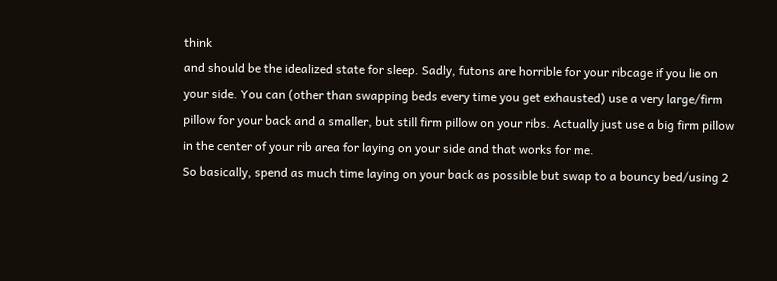think
and should be the idealized state for sleep. Sadly, futons are horrible for your ribcage if you lie on
your side. You can (other than swapping beds every time you get exhausted) use a very large/firm
pillow for your back and a smaller, but still firm pillow on your ribs. Actually just use a big firm pillow
in the center of your rib area for laying on your side and that works for me.
So basically, spend as much time laying on your back as possible but swap to a bouncy bed/using 2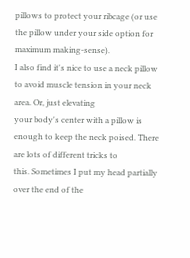pillows to protect your ribcage (or use the pillow under your side option for maximum making-sense).
I also find it's nice to use a neck pillow to avoid muscle tension in your neck area. Or, just elevating
your body's center with a pillow is enough to keep the neck poised. There are lots of different tricks to
this. Sometimes I put my head partially over the end of the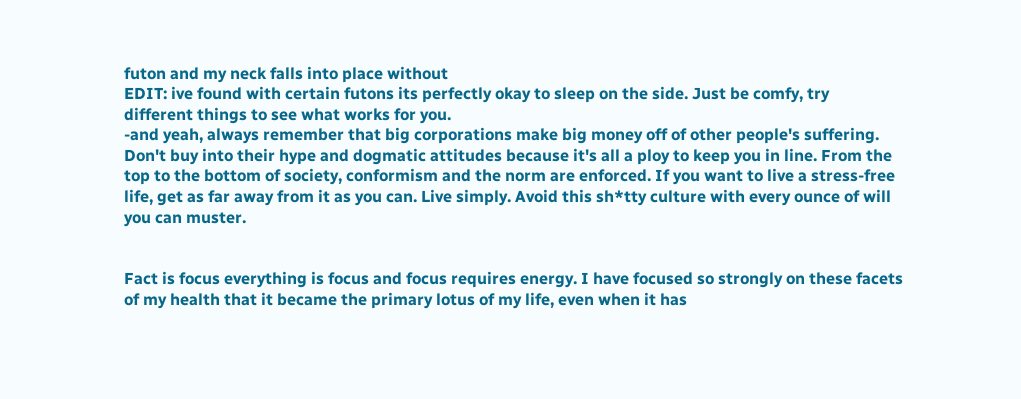futon and my neck falls into place without
EDIT: ive found with certain futons its perfectly okay to sleep on the side. Just be comfy, try
different things to see what works for you.
-and yeah, always remember that big corporations make big money off of other people's suffering.
Don't buy into their hype and dogmatic attitudes because it's all a ploy to keep you in line. From the
top to the bottom of society, conformism and the norm are enforced. If you want to live a stress-free
life, get as far away from it as you can. Live simply. Avoid this sh*tty culture with every ounce of will
you can muster.


Fact is focus everything is focus and focus requires energy. I have focused so strongly on these facets
of my health that it became the primary lotus of my life, even when it has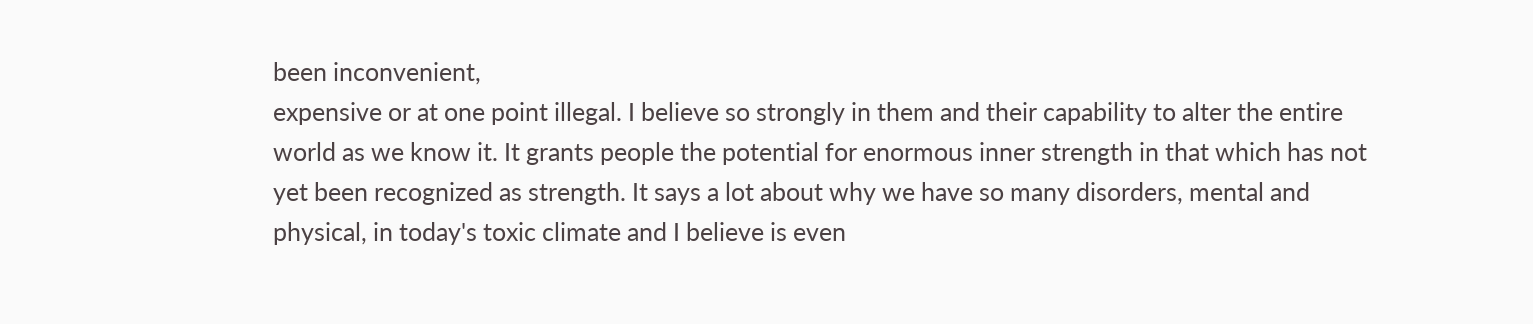been inconvenient,
expensive or at one point illegal. I believe so strongly in them and their capability to alter the entire
world as we know it. It grants people the potential for enormous inner strength in that which has not
yet been recognized as strength. It says a lot about why we have so many disorders, mental and
physical, in today's toxic climate and I believe is even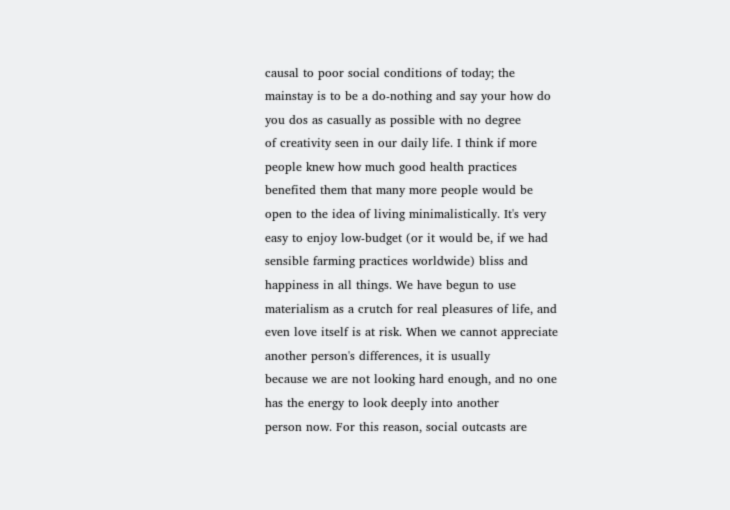causal to poor social conditions of today; the
mainstay is to be a do-nothing and say your how do you dos as casually as possible with no degree
of creativity seen in our daily life. I think if more people knew how much good health practices
benefited them that many more people would be open to the idea of living minimalistically. It's very
easy to enjoy low-budget (or it would be, if we had sensible farming practices worldwide) bliss and
happiness in all things. We have begun to use materialism as a crutch for real pleasures of life, and
even love itself is at risk. When we cannot appreciate another person's differences, it is usually
because we are not looking hard enough, and no one has the energy to look deeply into another
person now. For this reason, social outcasts are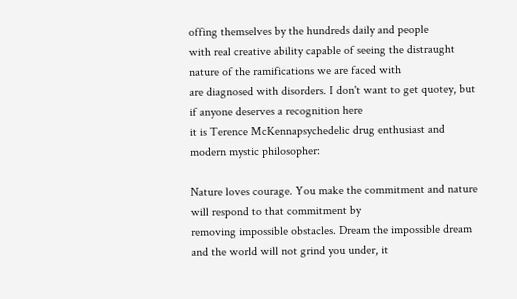offing themselves by the hundreds daily and people
with real creative ability capable of seeing the distraught nature of the ramifications we are faced with
are diagnosed with disorders. I don't want to get quotey, but if anyone deserves a recognition here
it is Terence McKennapsychedelic drug enthusiast and modern mystic philosopher:

Nature loves courage. You make the commitment and nature will respond to that commitment by
removing impossible obstacles. Dream the impossible dream and the world will not grind you under, it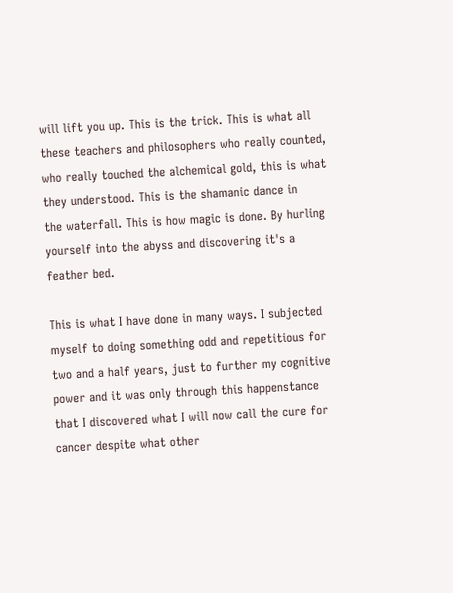will lift you up. This is the trick. This is what all these teachers and philosophers who really counted,
who really touched the alchemical gold, this is what they understood. This is the shamanic dance in
the waterfall. This is how magic is done. By hurling yourself into the abyss and discovering it's a
feather bed.

This is what I have done in many ways. I subjected myself to doing something odd and repetitious for
two and a half years, just to further my cognitive power and it was only through this happenstance
that I discovered what I will now call the cure for cancer despite what other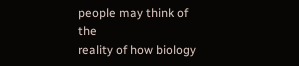people may think of the
reality of how biology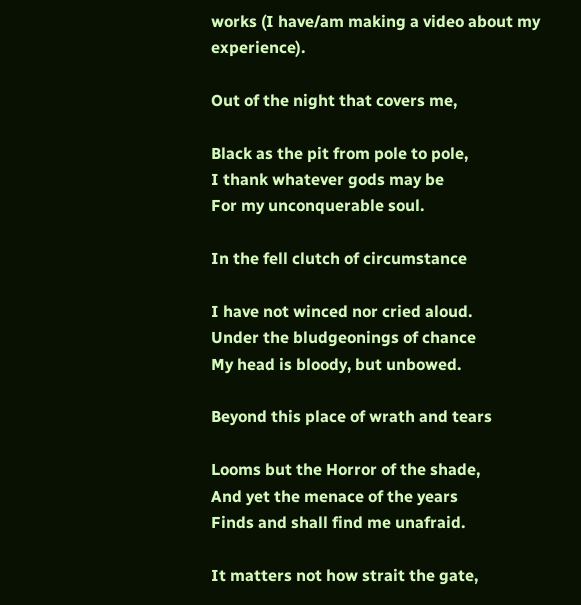works (I have/am making a video about my experience).

Out of the night that covers me,

Black as the pit from pole to pole,
I thank whatever gods may be
For my unconquerable soul.

In the fell clutch of circumstance

I have not winced nor cried aloud.
Under the bludgeonings of chance
My head is bloody, but unbowed.

Beyond this place of wrath and tears

Looms but the Horror of the shade,
And yet the menace of the years
Finds and shall find me unafraid.

It matters not how strait the gate,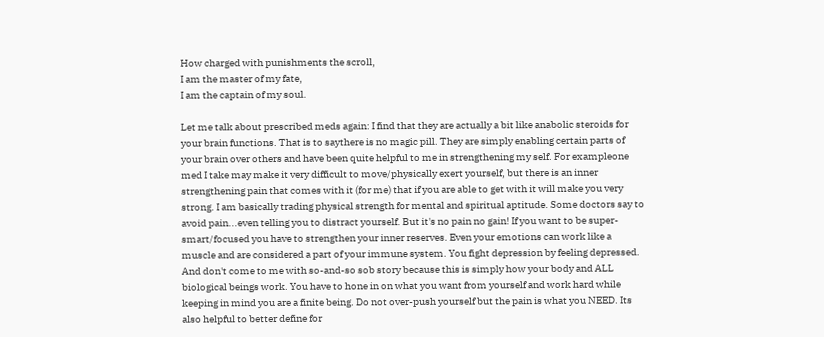How charged with punishments the scroll,
I am the master of my fate,
I am the captain of my soul.

Let me talk about prescribed meds again: I find that they are actually a bit like anabolic steroids for
your brain functions. That is to saythere is no magic pill. They are simply enabling certain parts of
your brain over others and have been quite helpful to me in strengthening my self. For exampleone
med I take may make it very difficult to move/physically exert yourself, but there is an inner
strengthening pain that comes with it (for me) that if you are able to get with it will make you very
strong. I am basically trading physical strength for mental and spiritual aptitude. Some doctors say to
avoid pain...even telling you to distract yourself. But it's no pain no gain! If you want to be super-
smart/focused you have to strengthen your inner reserves. Even your emotions can work like a
muscle and are considered a part of your immune system. You fight depression by feeling depressed.
And don't come to me with so-and-so sob story because this is simply how your body and ALL
biological beings work. You have to hone in on what you want from yourself and work hard while
keeping in mind you are a finite being. Do not over-push yourself but the pain is what you NEED. Its
also helpful to better define for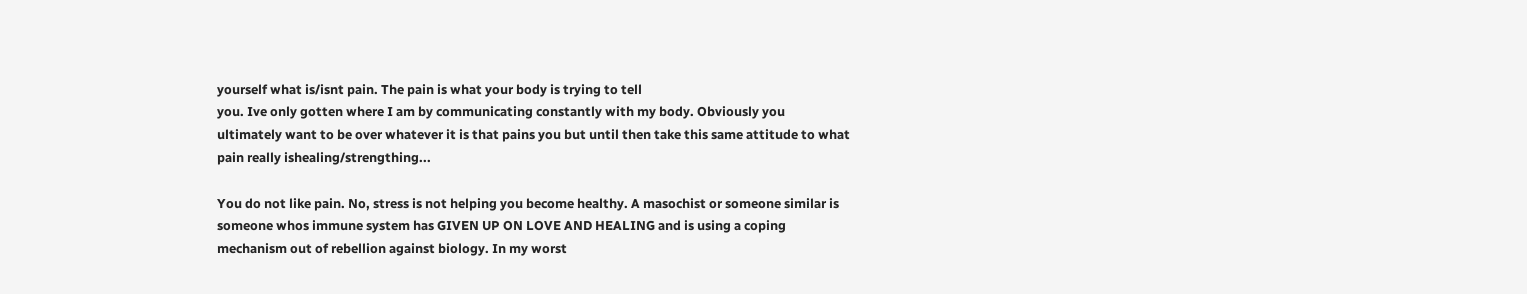yourself what is/isnt pain. The pain is what your body is trying to tell
you. Ive only gotten where I am by communicating constantly with my body. Obviously you
ultimately want to be over whatever it is that pains you but until then take this same attitude to what
pain really ishealing/strengthing...

You do not like pain. No, stress is not helping you become healthy. A masochist or someone similar is
someone whos immune system has GIVEN UP ON LOVE AND HEALING and is using a coping
mechanism out of rebellion against biology. In my worst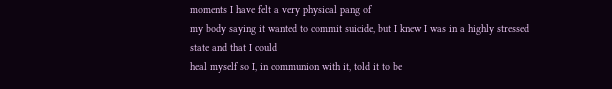moments I have felt a very physical pang of
my body saying it wanted to commit suicide, but I knew I was in a highly stressed state and that I could
heal myself so I, in communion with it, told it to be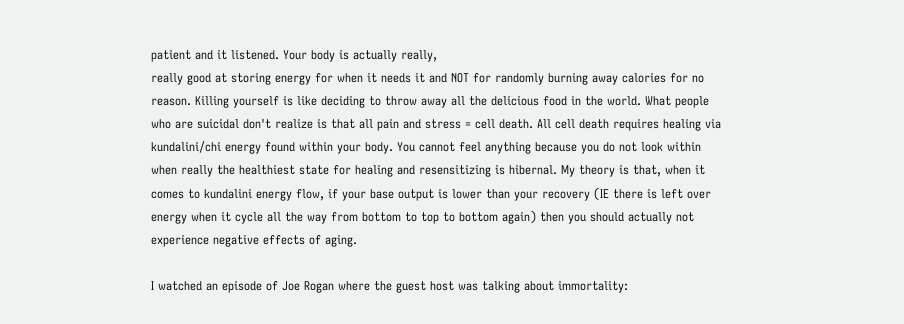patient and it listened. Your body is actually really,
really good at storing energy for when it needs it and NOT for randomly burning away calories for no
reason. Killing yourself is like deciding to throw away all the delicious food in the world. What people
who are suicidal don't realize is that all pain and stress = cell death. All cell death requires healing via
kundalini/chi energy found within your body. You cannot feel anything because you do not look within
when really the healthiest state for healing and resensitizing is hibernal. My theory is that, when it
comes to kundalini energy flow, if your base output is lower than your recovery (IE there is left over
energy when it cycle all the way from bottom to top to bottom again) then you should actually not
experience negative effects of aging.

I watched an episode of Joe Rogan where the guest host was talking about immortality: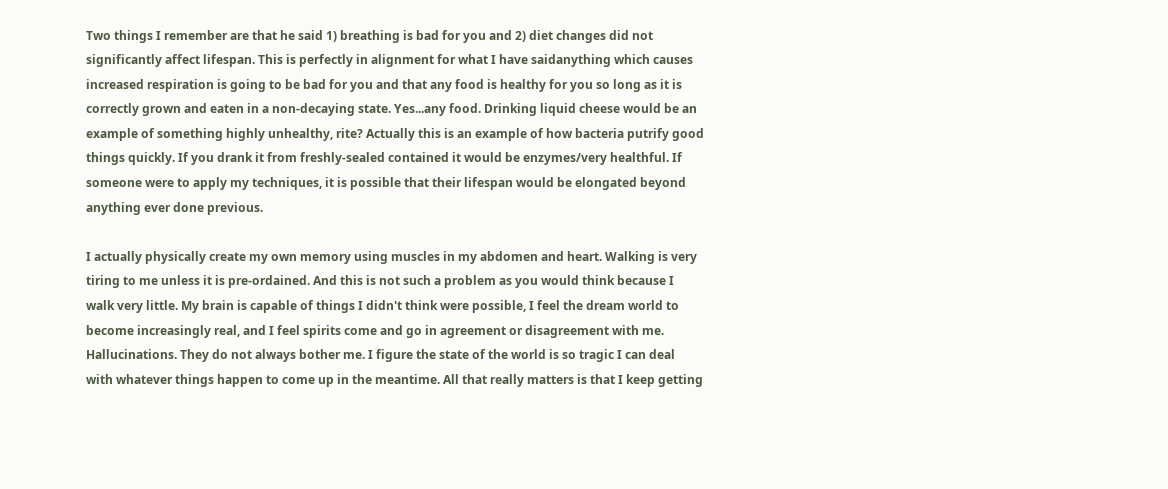Two things I remember are that he said 1) breathing is bad for you and 2) diet changes did not
significantly affect lifespan. This is perfectly in alignment for what I have saidanything which causes
increased respiration is going to be bad for you and that any food is healthy for you so long as it is
correctly grown and eaten in a non-decaying state. Yes...any food. Drinking liquid cheese would be an
example of something highly unhealthy, rite? Actually this is an example of how bacteria putrify good
things quickly. If you drank it from freshly-sealed contained it would be enzymes/very healthful. If
someone were to apply my techniques, it is possible that their lifespan would be elongated beyond
anything ever done previous.

I actually physically create my own memory using muscles in my abdomen and heart. Walking is very
tiring to me unless it is pre-ordained. And this is not such a problem as you would think because I
walk very little. My brain is capable of things I didn't think were possible, I feel the dream world to
become increasingly real, and I feel spirits come and go in agreement or disagreement with me.
Hallucinations. They do not always bother me. I figure the state of the world is so tragic I can deal
with whatever things happen to come up in the meantime. All that really matters is that I keep getting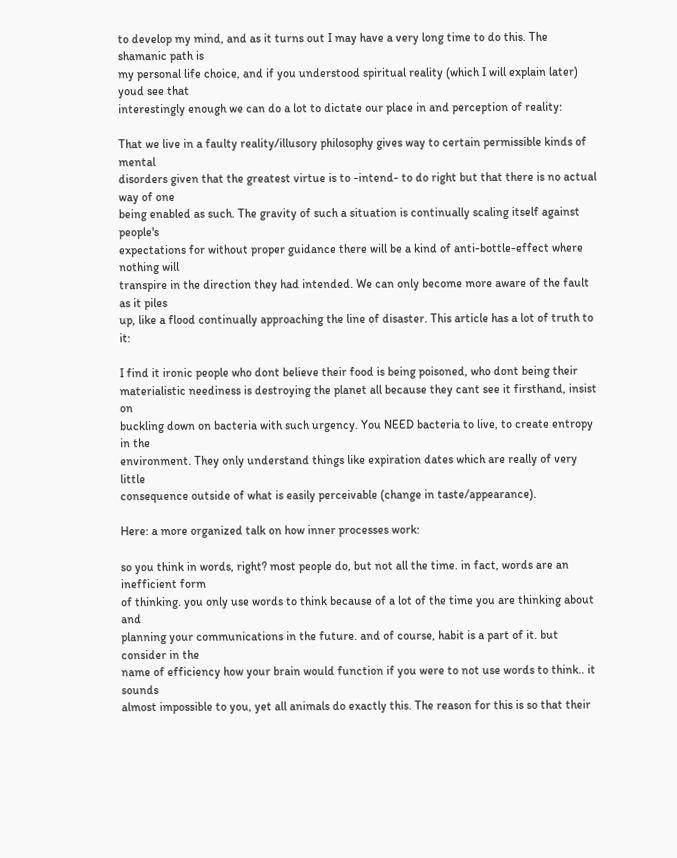to develop my mind, and as it turns out I may have a very long time to do this. The shamanic path is
my personal life choice, and if you understood spiritual reality (which I will explain later) youd see that
interestingly enough we can do a lot to dictate our place in and perception of reality:

That we live in a faulty reality/illusory philosophy gives way to certain permissible kinds of mental
disorders given that the greatest virtue is to -intend- to do right but that there is no actual way of one
being enabled as such. The gravity of such a situation is continually scaling itself against people's
expectations for without proper guidance there will be a kind of anti-bottle-effect where nothing will
transpire in the direction they had intended. We can only become more aware of the fault as it piles
up, like a flood continually approaching the line of disaster. This article has a lot of truth to it:

I find it ironic people who dont believe their food is being poisoned, who dont being their
materialistic neediness is destroying the planet all because they cant see it firsthand, insist on
buckling down on bacteria with such urgency. You NEED bacteria to live, to create entropy in the
environment. They only understand things like expiration dates which are really of very little
consequence outside of what is easily perceivable (change in taste/appearance).

Here: a more organized talk on how inner processes work:

so you think in words, right? most people do, but not all the time. in fact, words are an inefficient form
of thinking. you only use words to think because of a lot of the time you are thinking about and
planning your communications in the future. and of course, habit is a part of it. but consider in the
name of efficiency how your brain would function if you were to not use words to think.. it sounds
almost impossible to you, yet all animals do exactly this. The reason for this is so that their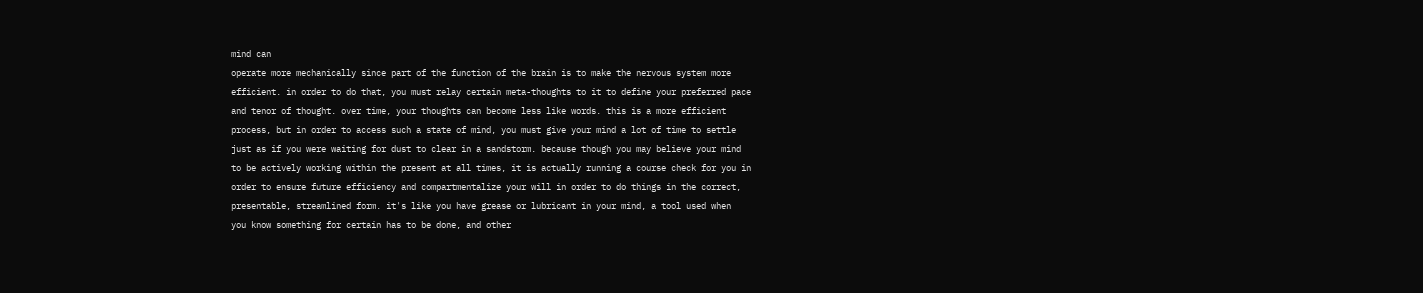mind can
operate more mechanically since part of the function of the brain is to make the nervous system more
efficient. in order to do that, you must relay certain meta-thoughts to it to define your preferred pace
and tenor of thought. over time, your thoughts can become less like words. this is a more efficient
process, but in order to access such a state of mind, you must give your mind a lot of time to settle
just as if you were waiting for dust to clear in a sandstorm. because though you may believe your mind
to be actively working within the present at all times, it is actually running a course check for you in
order to ensure future efficiency and compartmentalize your will in order to do things in the correct,
presentable, streamlined form. it's like you have grease or lubricant in your mind, a tool used when
you know something for certain has to be done, and other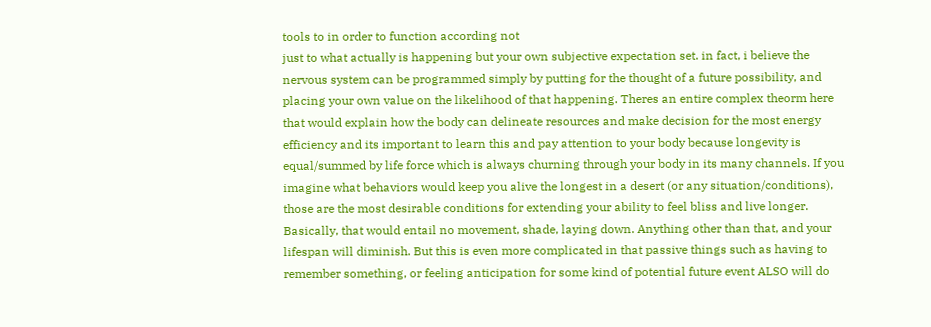tools to in order to function according not
just to what actually is happening but your own subjective expectation set. in fact, i believe the
nervous system can be programmed simply by putting for the thought of a future possibility, and
placing your own value on the likelihood of that happening. Theres an entire complex theorm here
that would explain how the body can delineate resources and make decision for the most energy
efficiency and its important to learn this and pay attention to your body because longevity is
equal/summed by life force which is always churning through your body in its many channels. If you
imagine what behaviors would keep you alive the longest in a desert (or any situation/conditions),
those are the most desirable conditions for extending your ability to feel bliss and live longer.
Basically, that would entail no movement, shade, laying down. Anything other than that, and your
lifespan will diminish. But this is even more complicated in that passive things such as having to
remember something, or feeling anticipation for some kind of potential future event ALSO will do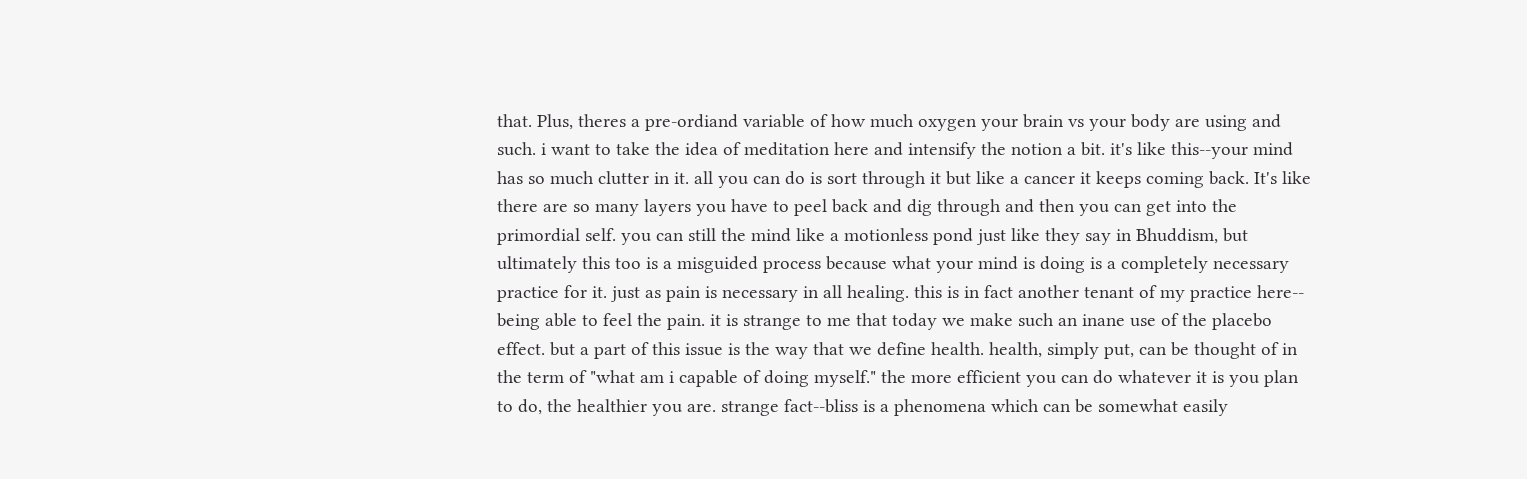that. Plus, theres a pre-ordiand variable of how much oxygen your brain vs your body are using and
such. i want to take the idea of meditation here and intensify the notion a bit. it's like this--your mind
has so much clutter in it. all you can do is sort through it but like a cancer it keeps coming back. It's like
there are so many layers you have to peel back and dig through and then you can get into the
primordial self. you can still the mind like a motionless pond just like they say in Bhuddism, but
ultimately this too is a misguided process because what your mind is doing is a completely necessary
practice for it. just as pain is necessary in all healing. this is in fact another tenant of my practice here--
being able to feel the pain. it is strange to me that today we make such an inane use of the placebo
effect. but a part of this issue is the way that we define health. health, simply put, can be thought of in
the term of "what am i capable of doing myself." the more efficient you can do whatever it is you plan
to do, the healthier you are. strange fact--bliss is a phenomena which can be somewhat easily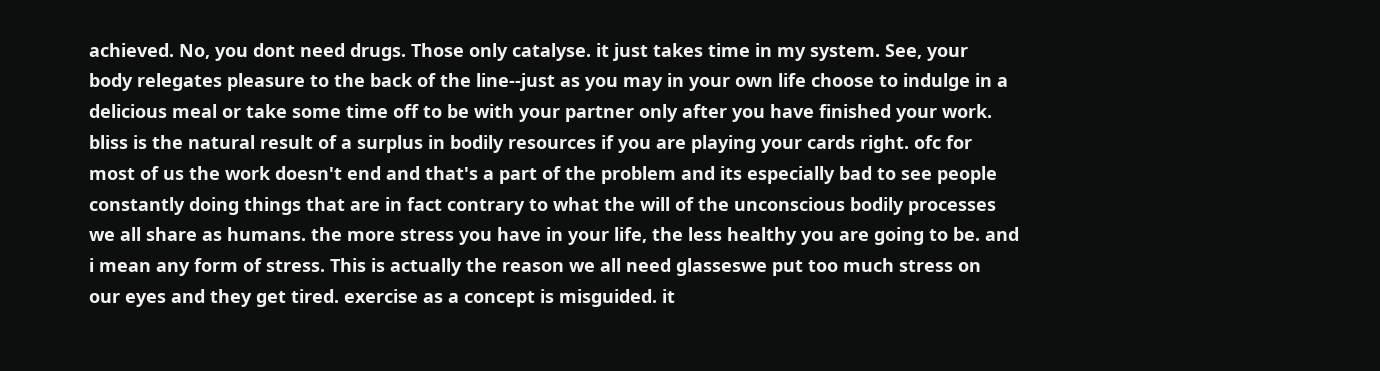achieved. No, you dont need drugs. Those only catalyse. it just takes time in my system. See, your
body relegates pleasure to the back of the line--just as you may in your own life choose to indulge in a
delicious meal or take some time off to be with your partner only after you have finished your work.
bliss is the natural result of a surplus in bodily resources if you are playing your cards right. ofc for
most of us the work doesn't end and that's a part of the problem and its especially bad to see people
constantly doing things that are in fact contrary to what the will of the unconscious bodily processes
we all share as humans. the more stress you have in your life, the less healthy you are going to be. and
i mean any form of stress. This is actually the reason we all need glasseswe put too much stress on
our eyes and they get tired. exercise as a concept is misguided. it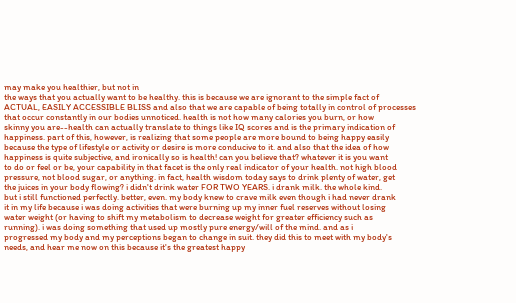may make you healthier, but not in
the ways that you actually want to be healthy. this is because we are ignorant to the simple fact of
ACTUAL, EASILY ACCESSIBLE BLISS and also that we are capable of being totally in control of processes
that occur constantly in our bodies unnoticed. health is not how many calories you burn, or how
skinny you are--health can actually translate to things like IQ scores and is the primary indication of
happiness. part of this, however, is realizing that some people are more bound to being happy easily
because the type of lifestyle or activity or desire is more conducive to it. and also that the idea of how
happiness is quite subjective, and ironically so is health! can you believe that? whatever it is you want
to do or feel or be, your capability in that facet is the only real indicator of your health. not high blood
pressure, not blood sugar, or anything. in fact, health wisdom today says to drink plenty of water, get
the juices in your body flowing? i didn't drink water FOR TWO YEARS. i drank milk. the whole kind.
but i still functioned perfectly. better, even. my body knew to crave milk even though i had never drank
it in my life because i was doing activities that were burning up my inner fuel reserves without losing
water weight (or having to shift my metabolism to decrease weight for greater efficiency such as
running). i was doing something that used up mostly pure energy/will of the mind. and as i
progressed my body and my perceptions began to change in suit. they did this to meet with my body's
needs, and hear me now on this because it's the greatest happy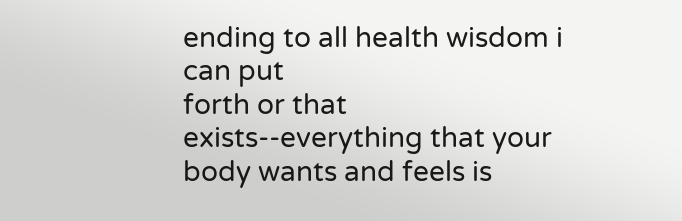ending to all health wisdom i can put
forth or that exists--everything that your body wants and feels is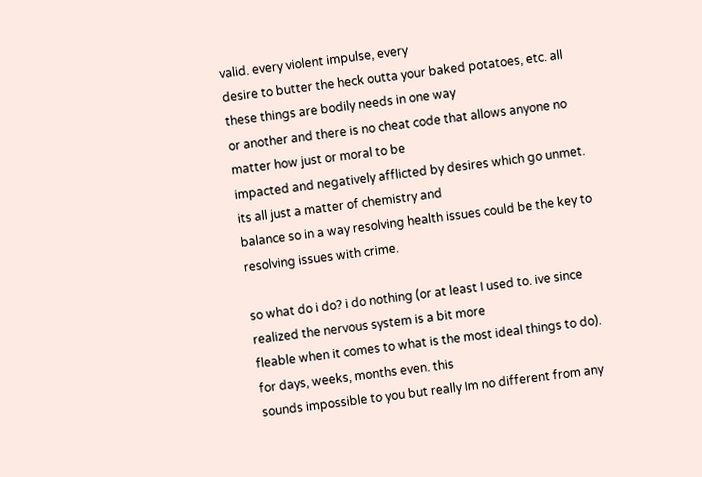valid. every violent impulse, every
desire to butter the heck outta your baked potatoes, etc. all these things are bodily needs in one way
or another and there is no cheat code that allows anyone no matter how just or moral to be
impacted and negatively afflicted by desires which go unmet. its all just a matter of chemistry and
balance so in a way resolving health issues could be the key to resolving issues with crime.

so what do i do? i do nothing (or at least I used to. ive since realized the nervous system is a bit more
fleable when it comes to what is the most ideal things to do). for days, weeks, months even. this
sounds impossible to you but really Im no different from any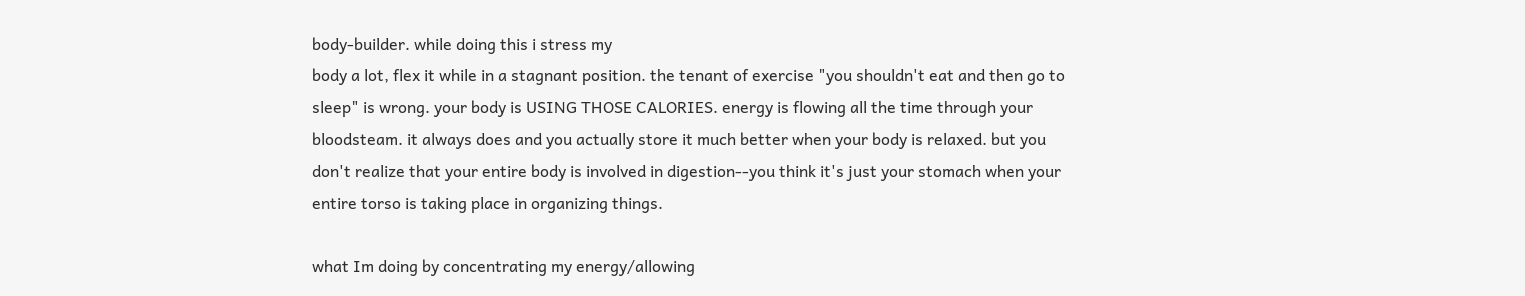body-builder. while doing this i stress my
body a lot, flex it while in a stagnant position. the tenant of exercise "you shouldn't eat and then go to
sleep" is wrong. your body is USING THOSE CALORIES. energy is flowing all the time through your
bloodsteam. it always does and you actually store it much better when your body is relaxed. but you
don't realize that your entire body is involved in digestion--you think it's just your stomach when your
entire torso is taking place in organizing things.

what Im doing by concentrating my energy/allowing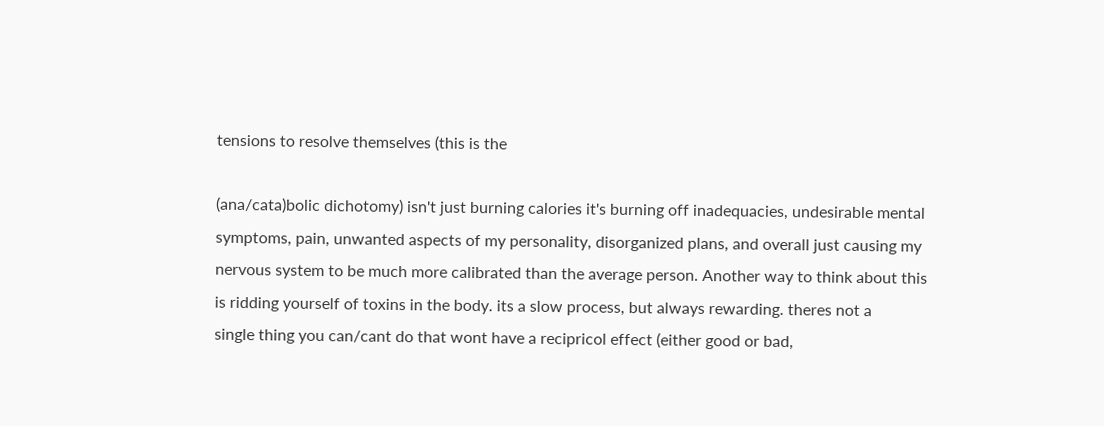tensions to resolve themselves (this is the

(ana/cata)bolic dichotomy) isn't just burning calories it's burning off inadequacies, undesirable mental
symptoms, pain, unwanted aspects of my personality, disorganized plans, and overall just causing my
nervous system to be much more calibrated than the average person. Another way to think about this
is ridding yourself of toxins in the body. its a slow process, but always rewarding. theres not a
single thing you can/cant do that wont have a recipricol effect (either good or bad,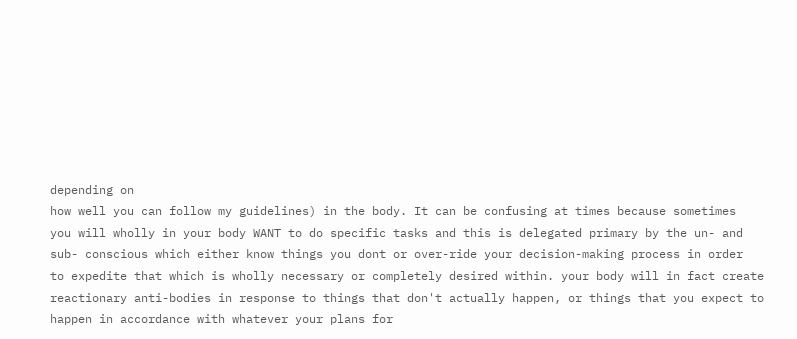depending on
how well you can follow my guidelines) in the body. It can be confusing at times because sometimes
you will wholly in your body WANT to do specific tasks and this is delegated primary by the un- and
sub- conscious which either know things you dont or over-ride your decision-making process in order
to expedite that which is wholly necessary or completely desired within. your body will in fact create
reactionary anti-bodies in response to things that don't actually happen, or things that you expect to
happen in accordance with whatever your plans for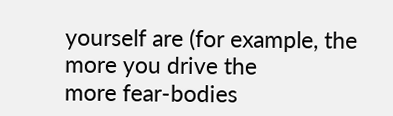yourself are (for example, the more you drive the
more fear-bodies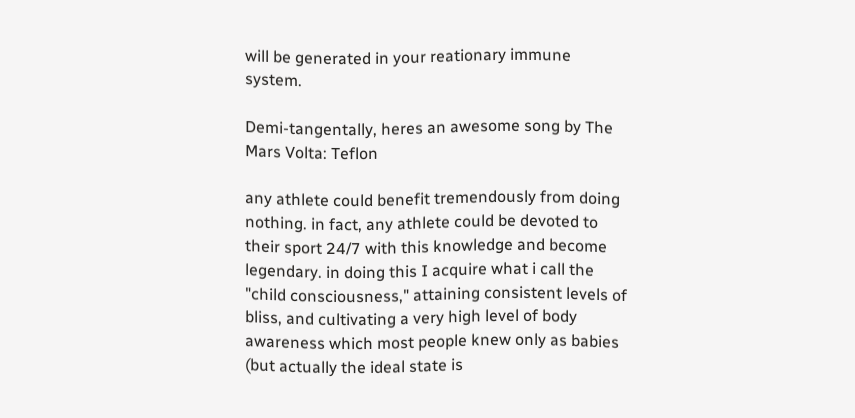will be generated in your reationary immune system.

Demi-tangentally, heres an awesome song by The Mars Volta: Teflon

any athlete could benefit tremendously from doing nothing. in fact, any athlete could be devoted to
their sport 24/7 with this knowledge and become legendary. in doing this I acquire what i call the
"child consciousness," attaining consistent levels of bliss, and cultivating a very high level of body
awareness which most people knew only as babies (but actually the ideal state is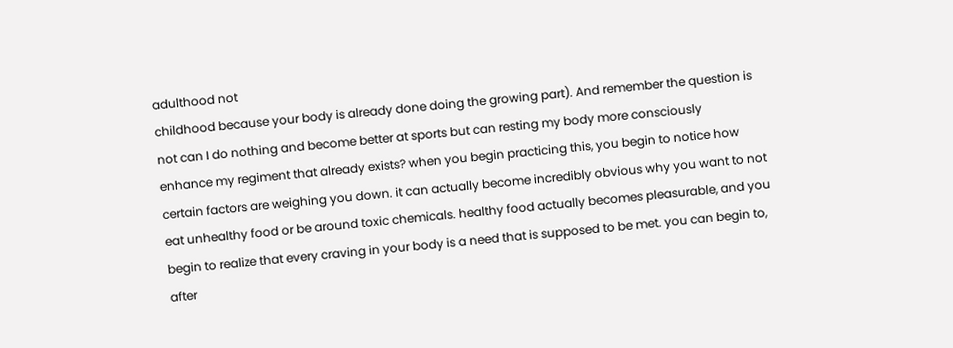adulthood not
childhood because your body is already done doing the growing part). And remember the question is
not can I do nothing and become better at sports but can resting my body more consciously
enhance my regiment that already exists? when you begin practicing this, you begin to notice how
certain factors are weighing you down. it can actually become incredibly obvious why you want to not
eat unhealthy food or be around toxic chemicals. healthy food actually becomes pleasurable, and you
begin to realize that every craving in your body is a need that is supposed to be met. you can begin to,
after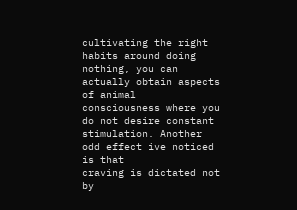cultivating the right habits around doing nothing, you can actually obtain aspects of animal
consciousness where you do not desire constant stimulation. Another odd effect ive noticed is that
craving is dictated not by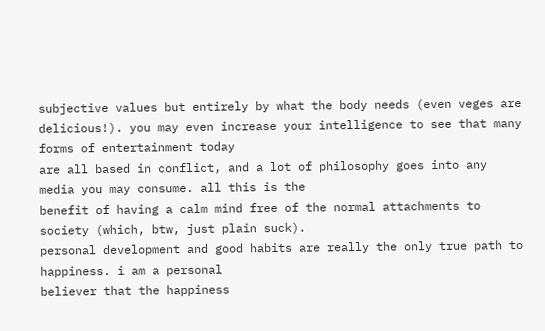subjective values but entirely by what the body needs (even veges are
delicious!). you may even increase your intelligence to see that many forms of entertainment today
are all based in conflict, and a lot of philosophy goes into any media you may consume. all this is the
benefit of having a calm mind free of the normal attachments to society (which, btw, just plain suck).
personal development and good habits are really the only true path to happiness. i am a personal
believer that the happiness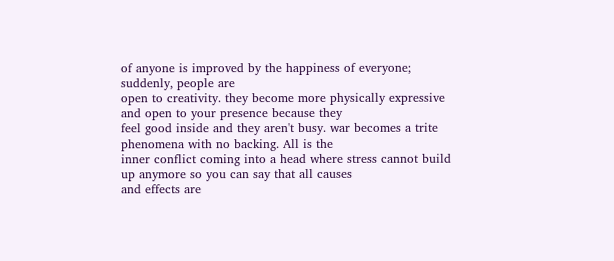of anyone is improved by the happiness of everyone; suddenly, people are
open to creativity. they become more physically expressive and open to your presence because they
feel good inside and they aren't busy. war becomes a trite phenomena with no backing. All is the
inner conflict coming into a head where stress cannot build up anymore so you can say that all causes
and effects are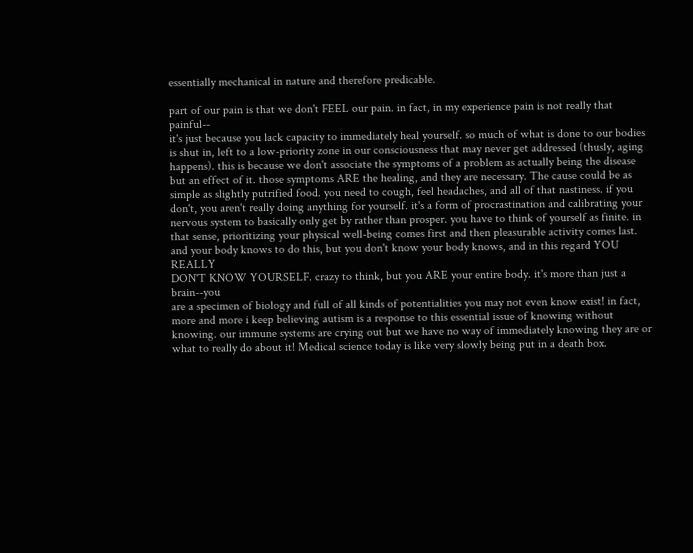essentially mechanical in nature and therefore predicable.

part of our pain is that we don't FEEL our pain. in fact, in my experience pain is not really that painful--
it's just because you lack capacity to immediately heal yourself. so much of what is done to our bodies
is shut in, left to a low-priority zone in our consciousness that may never get addressed (thusly, aging
happens). this is because we don't associate the symptoms of a problem as actually being the disease
but an effect of it. those symptoms ARE the healing, and they are necessary. The cause could be as
simple as slightly putrified food. you need to cough, feel headaches, and all of that nastiness. if you
don't, you aren't really doing anything for yourself. it's a form of procrastination and calibrating your
nervous system to basically only get by rather than prosper. you have to think of yourself as finite. in
that sense, prioritizing your physical well-being comes first and then pleasurable activity comes last.
and your body knows to do this, but you don't know your body knows, and in this regard YOU REALLY
DON'T KNOW YOURSELF. crazy to think, but you ARE your entire body. it's more than just a brain--you
are a specimen of biology and full of all kinds of potentialities you may not even know exist! in fact,
more and more i keep believing autism is a response to this essential issue of knowing without
knowing. our immune systems are crying out but we have no way of immediately knowing they are or
what to really do about it! Medical science today is like very slowly being put in a death box.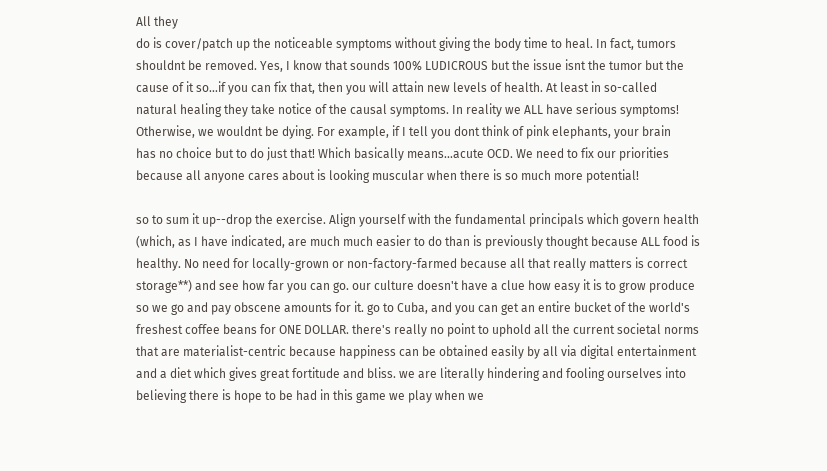All they
do is cover/patch up the noticeable symptoms without giving the body time to heal. In fact, tumors
shouldnt be removed. Yes, I know that sounds 100% LUDICROUS but the issue isnt the tumor but the
cause of it so...if you can fix that, then you will attain new levels of health. At least in so-called
natural healing they take notice of the causal symptoms. In reality we ALL have serious symptoms!
Otherwise, we wouldnt be dying. For example, if I tell you dont think of pink elephants, your brain
has no choice but to do just that! Which basically means...acute OCD. We need to fix our priorities
because all anyone cares about is looking muscular when there is so much more potential!

so to sum it up--drop the exercise. Align yourself with the fundamental principals which govern health
(which, as I have indicated, are much much easier to do than is previously thought because ALL food is
healthy. No need for locally-grown or non-factory-farmed because all that really matters is correct
storage**) and see how far you can go. our culture doesn't have a clue how easy it is to grow produce
so we go and pay obscene amounts for it. go to Cuba, and you can get an entire bucket of the world's
freshest coffee beans for ONE DOLLAR. there's really no point to uphold all the current societal norms
that are materialist-centric because happiness can be obtained easily by all via digital entertainment
and a diet which gives great fortitude and bliss. we are literally hindering and fooling ourselves into
believing there is hope to be had in this game we play when we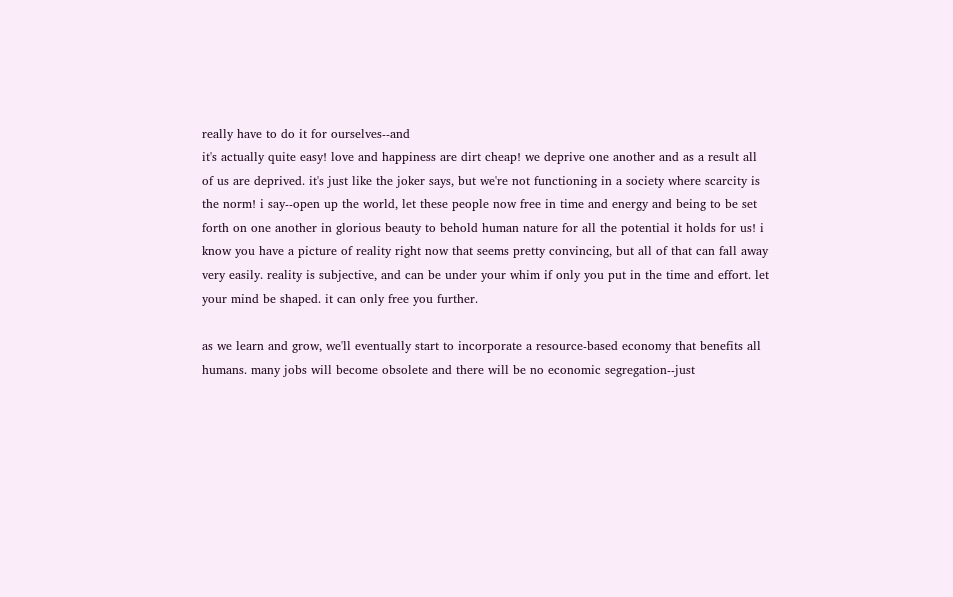really have to do it for ourselves--and
it's actually quite easy! love and happiness are dirt cheap! we deprive one another and as a result all
of us are deprived. it's just like the joker says, but we're not functioning in a society where scarcity is
the norm! i say--open up the world, let these people now free in time and energy and being to be set
forth on one another in glorious beauty to behold human nature for all the potential it holds for us! i
know you have a picture of reality right now that seems pretty convincing, but all of that can fall away
very easily. reality is subjective, and can be under your whim if only you put in the time and effort. let
your mind be shaped. it can only free you further.

as we learn and grow, we'll eventually start to incorporate a resource-based economy that benefits all
humans. many jobs will become obsolete and there will be no economic segregation--just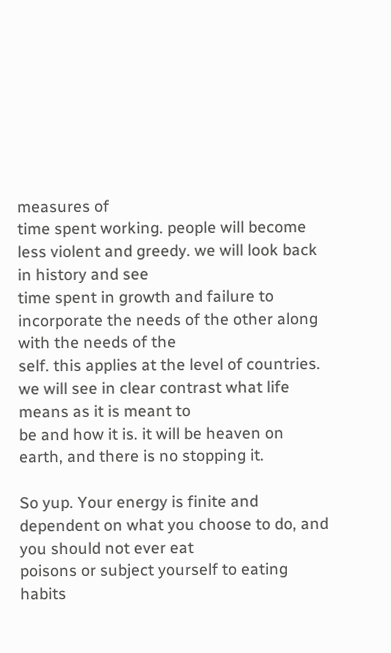measures of
time spent working. people will become less violent and greedy. we will look back in history and see
time spent in growth and failure to incorporate the needs of the other along with the needs of the
self. this applies at the level of countries. we will see in clear contrast what life means as it is meant to
be and how it is. it will be heaven on earth, and there is no stopping it.

So yup. Your energy is finite and dependent on what you choose to do, and you should not ever eat
poisons or subject yourself to eating habits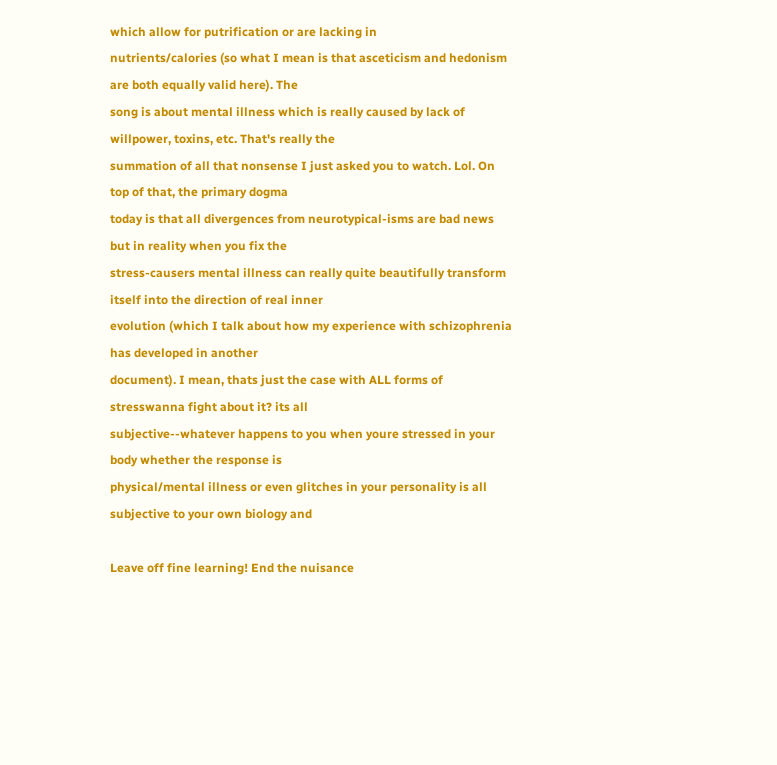which allow for putrification or are lacking in
nutrients/calories (so what I mean is that asceticism and hedonism are both equally valid here). The
song is about mental illness which is really caused by lack of willpower, toxins, etc. That's really the
summation of all that nonsense I just asked you to watch. Lol. On top of that, the primary dogma
today is that all divergences from neurotypical-isms are bad news but in reality when you fix the
stress-causers mental illness can really quite beautifully transform itself into the direction of real inner
evolution (which I talk about how my experience with schizophrenia has developed in another
document). I mean, thats just the case with ALL forms of stresswanna fight about it? its all
subjective--whatever happens to you when youre stressed in your body whether the response is
physical/mental illness or even glitches in your personality is all subjective to your own biology and

Leave off fine learning! End the nuisance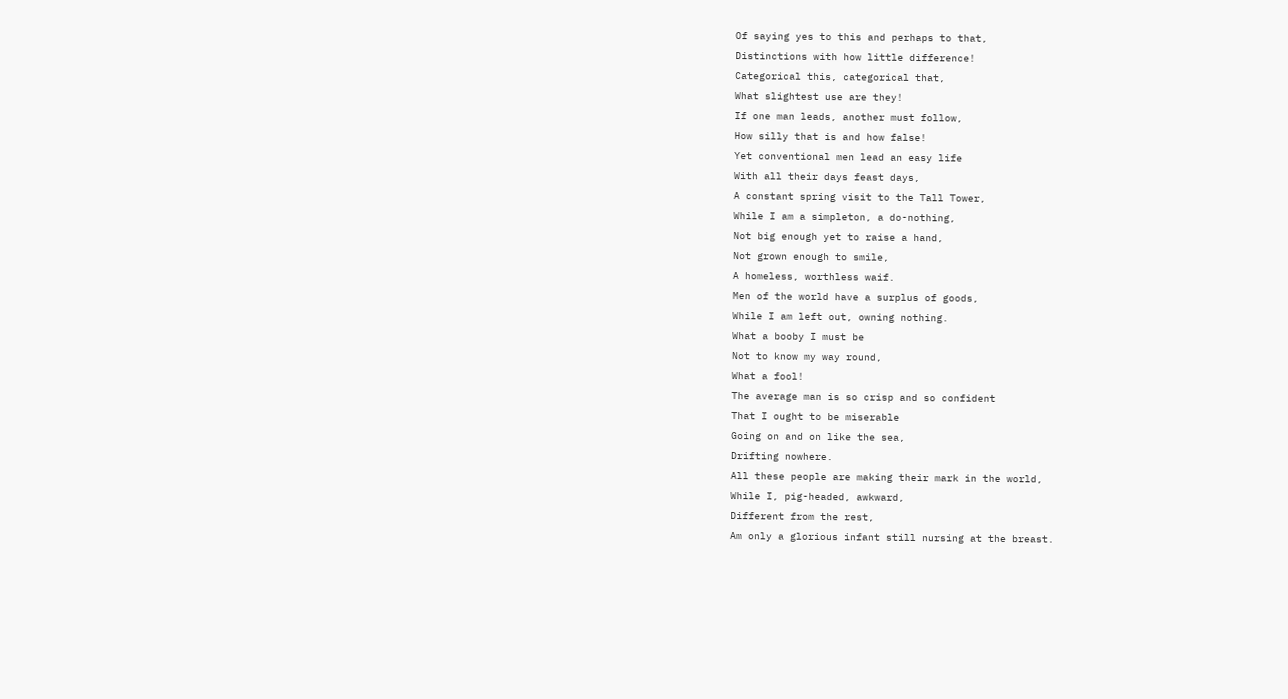Of saying yes to this and perhaps to that,
Distinctions with how little difference!
Categorical this, categorical that,
What slightest use are they!
If one man leads, another must follow,
How silly that is and how false!
Yet conventional men lead an easy life
With all their days feast days,
A constant spring visit to the Tall Tower,
While I am a simpleton, a do-nothing,
Not big enough yet to raise a hand,
Not grown enough to smile,
A homeless, worthless waif.
Men of the world have a surplus of goods,
While I am left out, owning nothing.
What a booby I must be
Not to know my way round,
What a fool!
The average man is so crisp and so confident
That I ought to be miserable
Going on and on like the sea,
Drifting nowhere.
All these people are making their mark in the world,
While I, pig-headed, awkward,
Different from the rest,
Am only a glorious infant still nursing at the breast.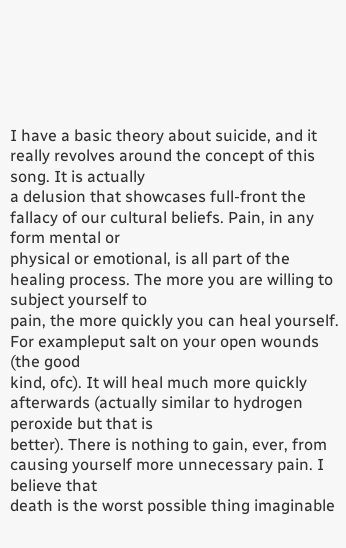I have a basic theory about suicide, and it really revolves around the concept of this song. It is actually
a delusion that showcases full-front the fallacy of our cultural beliefs. Pain, in any form mental or
physical or emotional, is all part of the healing process. The more you are willing to subject yourself to
pain, the more quickly you can heal yourself. For exampleput salt on your open wounds (the good
kind, ofc). It will heal much more quickly afterwards (actually similar to hydrogen peroxide but that is
better). There is nothing to gain, ever, from causing yourself more unnecessary pain. I believe that
death is the worst possible thing imaginable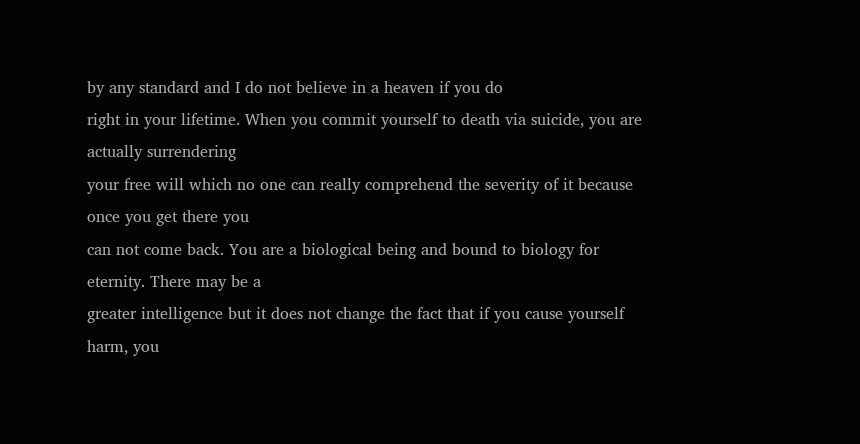by any standard and I do not believe in a heaven if you do
right in your lifetime. When you commit yourself to death via suicide, you are actually surrendering
your free will which no one can really comprehend the severity of it because once you get there you
can not come back. You are a biological being and bound to biology for eternity. There may be a
greater intelligence but it does not change the fact that if you cause yourself harm, you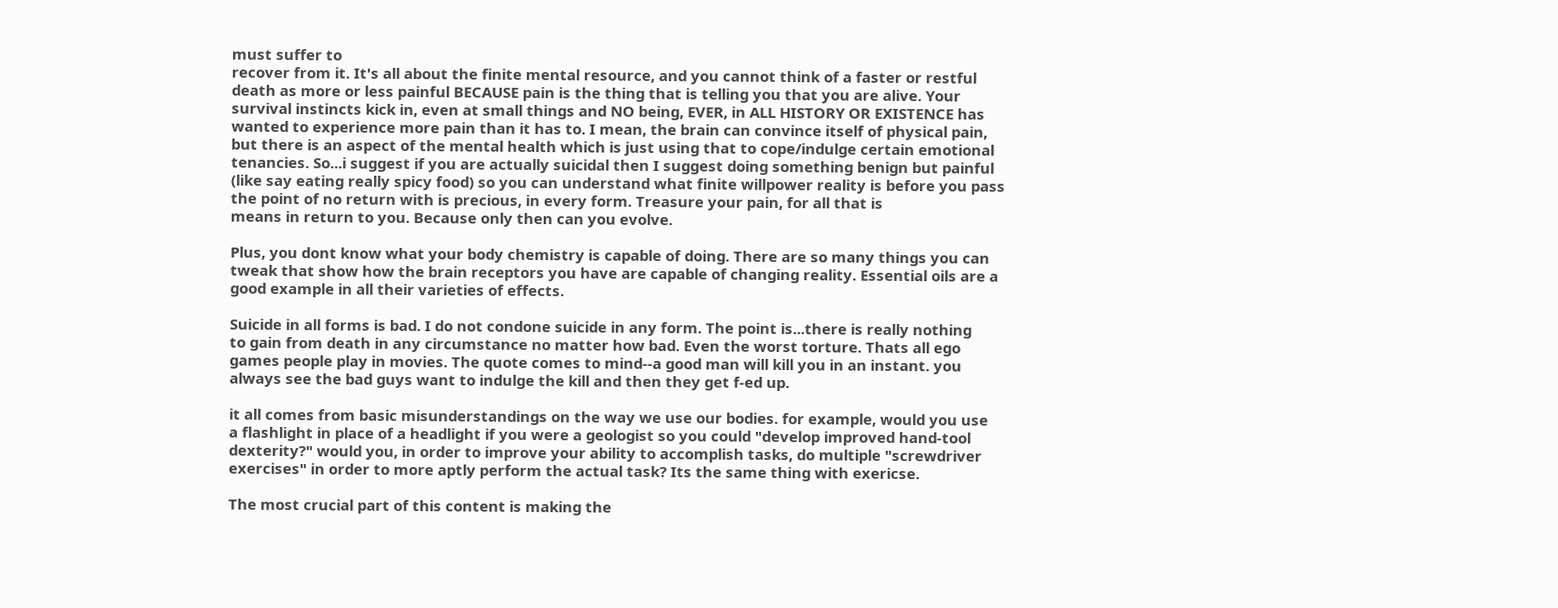must suffer to
recover from it. It's all about the finite mental resource, and you cannot think of a faster or restful
death as more or less painful BECAUSE pain is the thing that is telling you that you are alive. Your
survival instincts kick in, even at small things and NO being, EVER, in ALL HISTORY OR EXISTENCE has
wanted to experience more pain than it has to. I mean, the brain can convince itself of physical pain,
but there is an aspect of the mental health which is just using that to cope/indulge certain emotional
tenancies. So...i suggest if you are actually suicidal then I suggest doing something benign but painful
(like say eating really spicy food) so you can understand what finite willpower reality is before you pass
the point of no return with is precious, in every form. Treasure your pain, for all that is
means in return to you. Because only then can you evolve.

Plus, you dont know what your body chemistry is capable of doing. There are so many things you can
tweak that show how the brain receptors you have are capable of changing reality. Essential oils are a
good example in all their varieties of effects.

Suicide in all forms is bad. I do not condone suicide in any form. The point is...there is really nothing
to gain from death in any circumstance no matter how bad. Even the worst torture. Thats all ego
games people play in movies. The quote comes to mind--a good man will kill you in an instant. you
always see the bad guys want to indulge the kill and then they get f-ed up.

it all comes from basic misunderstandings on the way we use our bodies. for example, would you use
a flashlight in place of a headlight if you were a geologist so you could "develop improved hand-tool
dexterity?" would you, in order to improve your ability to accomplish tasks, do multiple "screwdriver
exercises" in order to more aptly perform the actual task? Its the same thing with exericse.

The most crucial part of this content is making the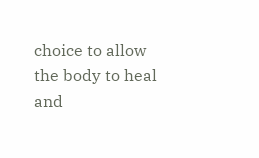choice to allow the body to heal and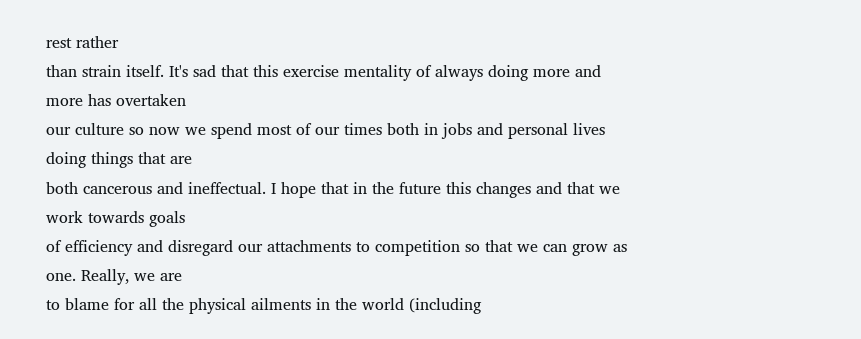rest rather
than strain itself. It's sad that this exercise mentality of always doing more and more has overtaken
our culture so now we spend most of our times both in jobs and personal lives doing things that are
both cancerous and ineffectual. I hope that in the future this changes and that we work towards goals
of efficiency and disregard our attachments to competition so that we can grow as one. Really, we are
to blame for all the physical ailments in the world (including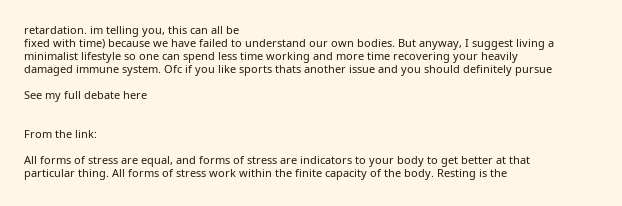retardation. im telling you, this can all be
fixed with time) because we have failed to understand our own bodies. But anyway, I suggest living a
minimalist lifestyle so one can spend less time working and more time recovering your heavily
damaged immune system. Ofc if you like sports thats another issue and you should definitely pursue

See my full debate here


From the link:

All forms of stress are equal, and forms of stress are indicators to your body to get better at that
particular thing. All forms of stress work within the finite capacity of the body. Resting is the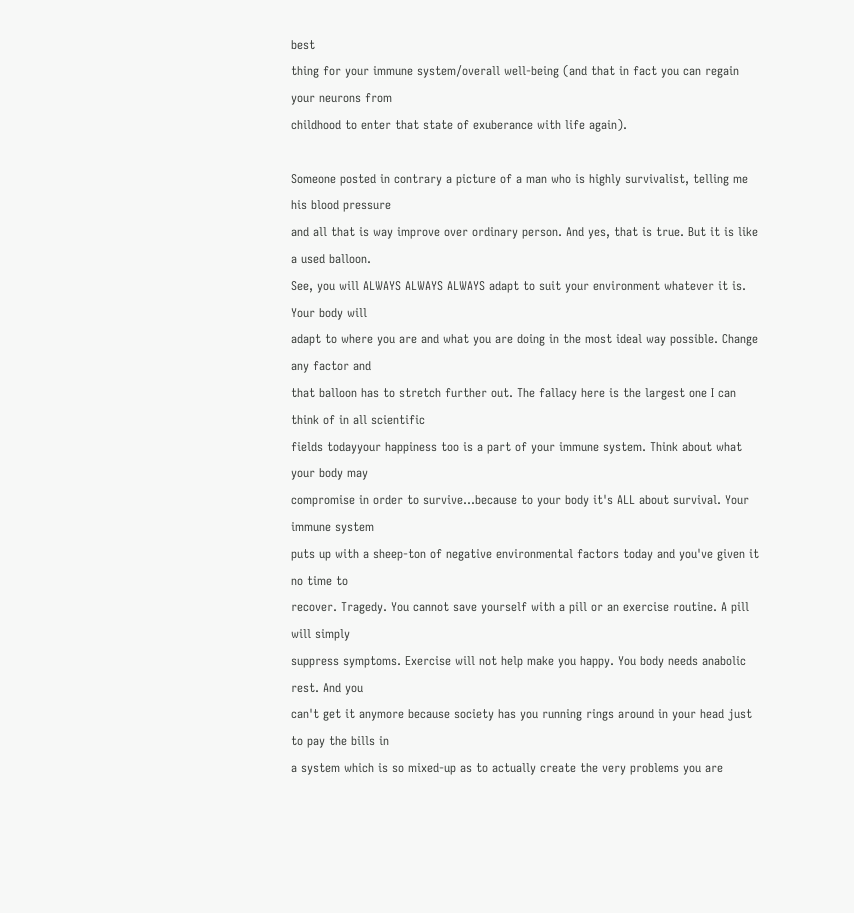best
thing for your immune system/overall well-being (and that in fact you can regain your neurons from
childhood to enter that state of exuberance with life again).

Someone posted in contrary a picture of a man who is highly survivalist, telling me his blood pressure
and all that is way improve over ordinary person. And yes, that is true. But it is like a used balloon.
See, you will ALWAYS ALWAYS ALWAYS adapt to suit your environment whatever it is. Your body will
adapt to where you are and what you are doing in the most ideal way possible. Change any factor and
that balloon has to stretch further out. The fallacy here is the largest one I can think of in all scientific
fields todayyour happiness too is a part of your immune system. Think about what your body may
compromise in order to survive...because to your body it's ALL about survival. Your immune system
puts up with a sheep-ton of negative environmental factors today and you've given it no time to
recover. Tragedy. You cannot save yourself with a pill or an exercise routine. A pill will simply
suppress symptoms. Exercise will not help make you happy. You body needs anabolic rest. And you
can't get it anymore because society has you running rings around in your head just to pay the bills in
a system which is so mixed-up as to actually create the very problems you are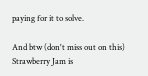paying for it to solve.

And btw (don't miss out on this) Strawberry Jam is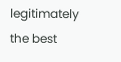legitimately the best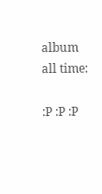album all time:

:P :P :P